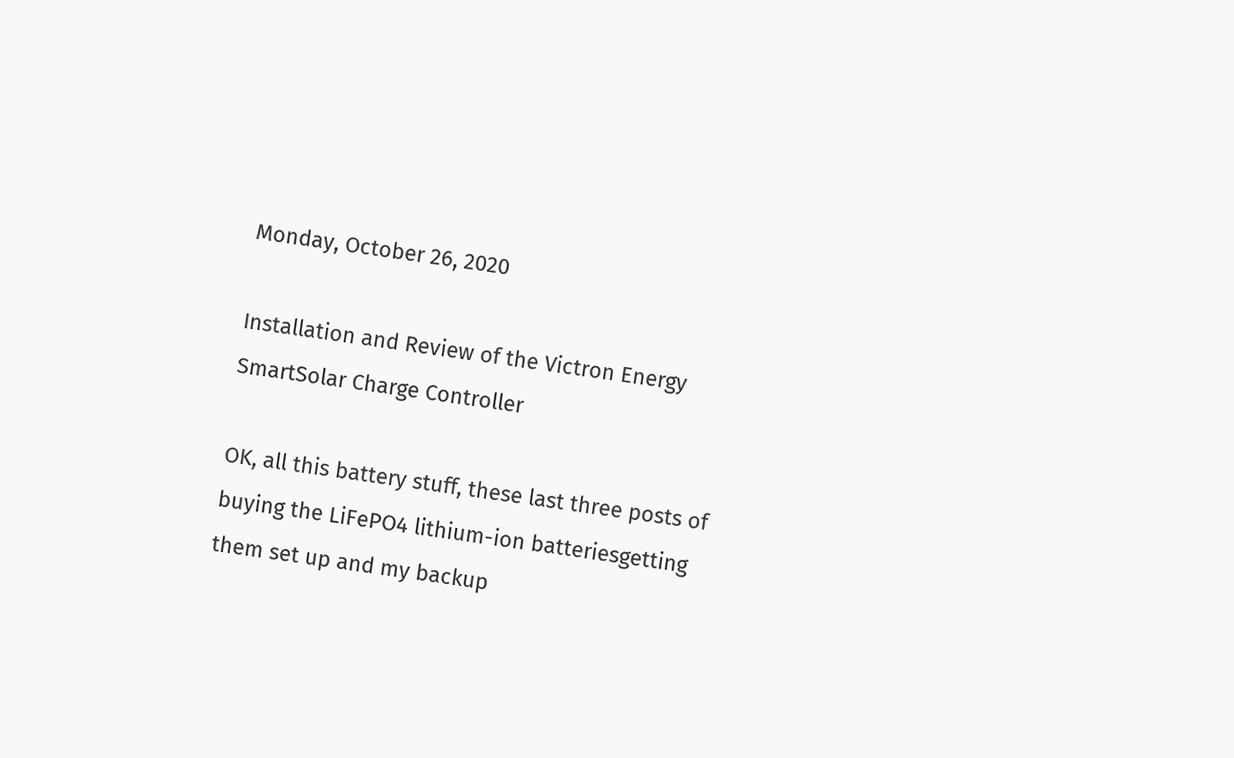Monday, October 26, 2020

Installation and Review of the Victron Energy SmartSolar Charge Controller

OK, all this battery stuff, these last three posts of buying the LiFePO4 lithium-ion batteriesgetting them set up and my backup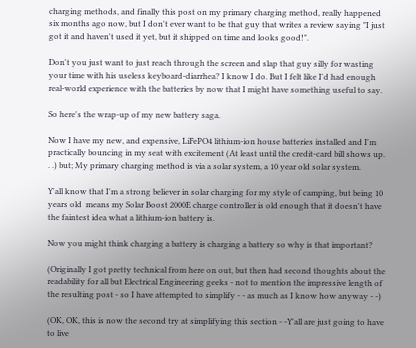charging methods, and finally this post on my primary charging method, really happened six months ago now, but I don't ever want to be that guy that writes a review saying "I just got it and haven't used it yet, but it shipped on time and looks good!".

Don't you just want to just reach through the screen and slap that guy silly for wasting your time with his useless keyboard-diarrhea? I know I do. But I felt like I'd had enough real-world experience with the batteries by now that I might have something useful to say.

So here's the wrap-up of my new battery saga.

Now I have my new, and expensive, LiFePO4 lithium-ion house batteries installed and I'm practically bouncing in my seat with excitement (At least until the credit-card bill shows up. . .) but; My primary charging method is via a solar system, a 10 year old solar system.

Y'all know that I'm a strong believer in solar charging for my style of camping, but being 10 years old  means my Solar Boost 2000E charge controller is old enough that it doesn't have the faintest idea what a lithium-ion battery is.

Now you might think charging a battery is charging a battery so why is that important?

(Originally I got pretty technical from here on out, but then had second thoughts about the readability for all but Electrical Engineering geeks - not to mention the impressive length of the resulting post - so I have attempted to simplify - - as much as I know how anyway - -)

(OK, OK, this is now the second try at simplifying this section - -Y'all are just going to have to live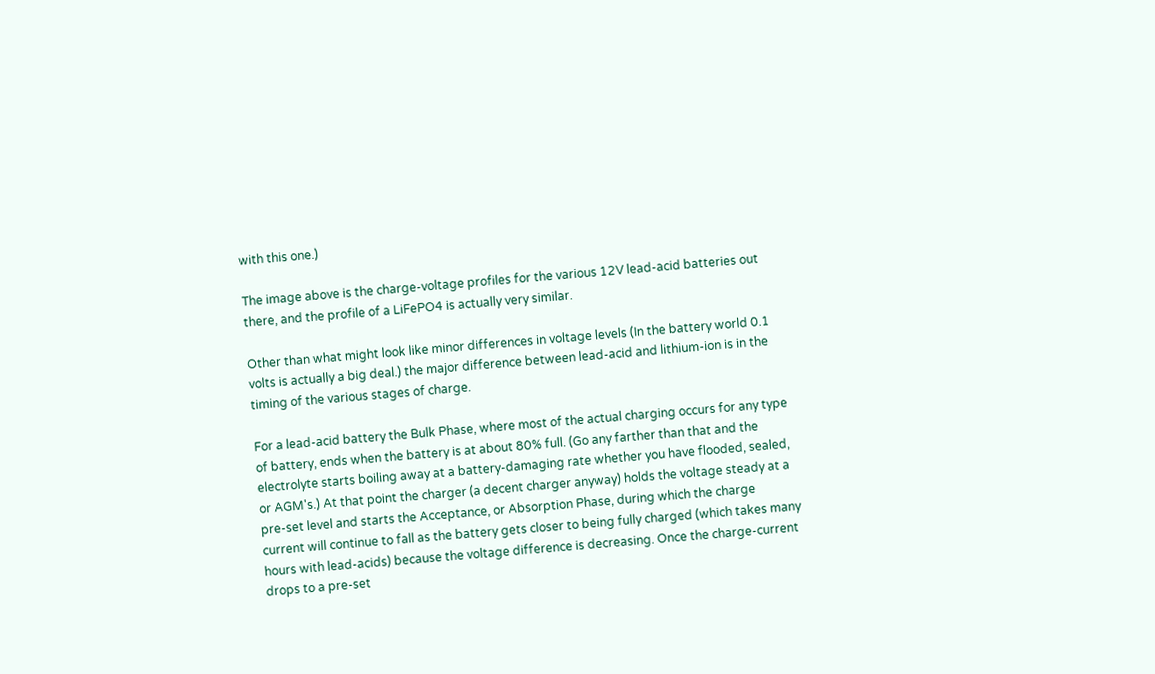with this one.)

The image above is the charge-voltage profiles for the various 12V lead-acid batteries out there, and the profile of a LiFePO4 is actually very similar.

Other than what might look like minor differences in voltage levels (In the battery world 0.1 volts is actually a big deal.) the major difference between lead-acid and lithium-ion is in the timing of the various stages of charge.

For a lead-acid battery the Bulk Phase, where most of the actual charging occurs for any type of battery, ends when the battery is at about 80% full. (Go any farther than that and the electrolyte starts boiling away at a battery-damaging rate whether you have flooded, sealed, or AGM's.) At that point the charger (a decent charger anyway) holds the voltage steady at a pre-set level and starts the Acceptance, or Absorption Phase, during which the charge current will continue to fall as the battery gets closer to being fully charged (which takes many hours with lead-acids) because the voltage difference is decreasing. Once the charge-current drops to a pre-set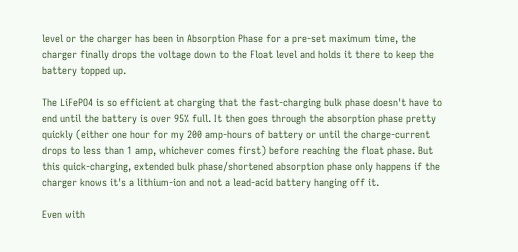level or the charger has been in Absorption Phase for a pre-set maximum time, the charger finally drops the voltage down to the Float level and holds it there to keep the battery topped up.

The LiFePO4 is so efficient at charging that the fast-charging bulk phase doesn't have to end until the battery is over 95% full. It then goes through the absorption phase pretty quickly (either one hour for my 200 amp-hours of battery or until the charge-current drops to less than 1 amp, whichever comes first) before reaching the float phase. But this quick-charging, extended bulk phase/shortened absorption phase only happens if the charger knows it's a lithium-ion and not a lead-acid battery hanging off it.

Even with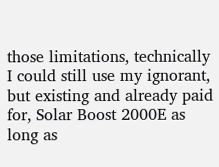those limitations, technically I could still use my ignorant, but existing and already paid for, Solar Boost 2000E as long as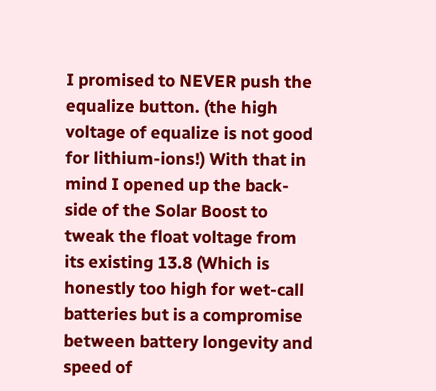I promised to NEVER push the equalize button. (the high voltage of equalize is not good for lithium-ions!) With that in mind I opened up the back-side of the Solar Boost to tweak the float voltage from its existing 13.8 (Which is honestly too high for wet-call batteries but is a compromise between battery longevity and speed of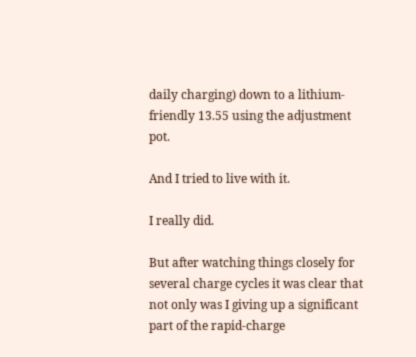daily charging) down to a lithium-friendly 13.55 using the adjustment pot.

And I tried to live with it.

I really did.

But after watching things closely for several charge cycles it was clear that not only was I giving up a significant part of the rapid-charge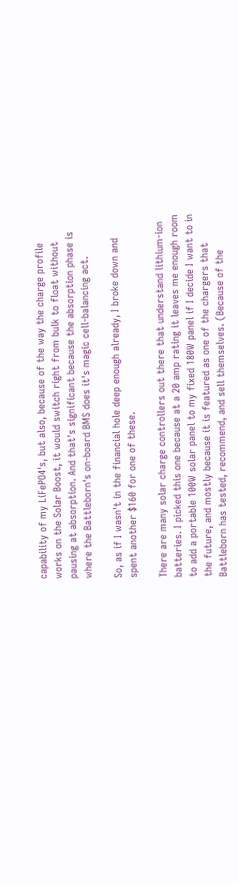capability of my LiFePO4's, but also, because of the way the charge profile works on the Solar Boost, it would switch right from bulk to float without pausing at absorption. And that's significant because the absorption phase is where the Battleborn's on-board BMS does it's magic cell-balancing act.

So, as if I wasn't in the financial hole deep enough already, I broke down and spent another $160 for one of these.

There are many solar charge controllers out there that understand lithium-ion batteries. I picked this one because at a 20 amp rating it leaves me enough room to add a portable 100W solar panel to my fixed 180W panel if I decide I want to in the future, and mostly because it is featured as one of the chargers that Battleborn has tested, recommend, and sell themselves. (Because of the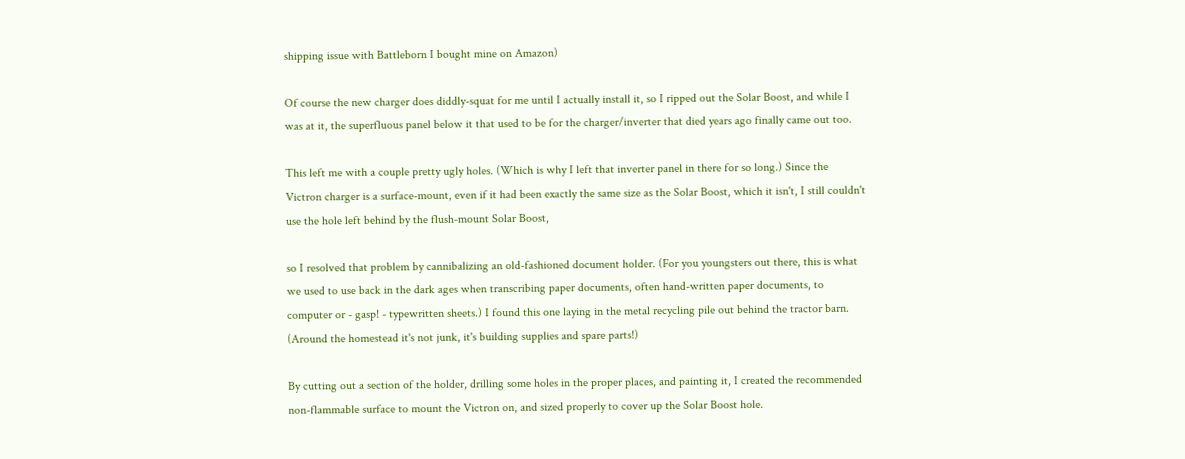shipping issue with Battleborn I bought mine on Amazon)

Of course the new charger does diddly-squat for me until I actually install it, so I ripped out the Solar Boost, and while I was at it, the superfluous panel below it that used to be for the charger/inverter that died years ago finally came out too.

This left me with a couple pretty ugly holes. (Which is why I left that inverter panel in there for so long.) Since the Victron charger is a surface-mount, even if it had been exactly the same size as the Solar Boost, which it isn't, I still couldn't use the hole left behind by the flush-mount Solar Boost,

so I resolved that problem by cannibalizing an old-fashioned document holder. (For you youngsters out there, this is what we used to use back in the dark ages when transcribing paper documents, often hand-written paper documents, to computer or - gasp! - typewritten sheets.) I found this one laying in the metal recycling pile out behind the tractor barn. (Around the homestead it's not junk, it's building supplies and spare parts!)

By cutting out a section of the holder, drilling some holes in the proper places, and painting it, I created the recommended non-flammable surface to mount the Victron on, and sized properly to cover up the Solar Boost hole.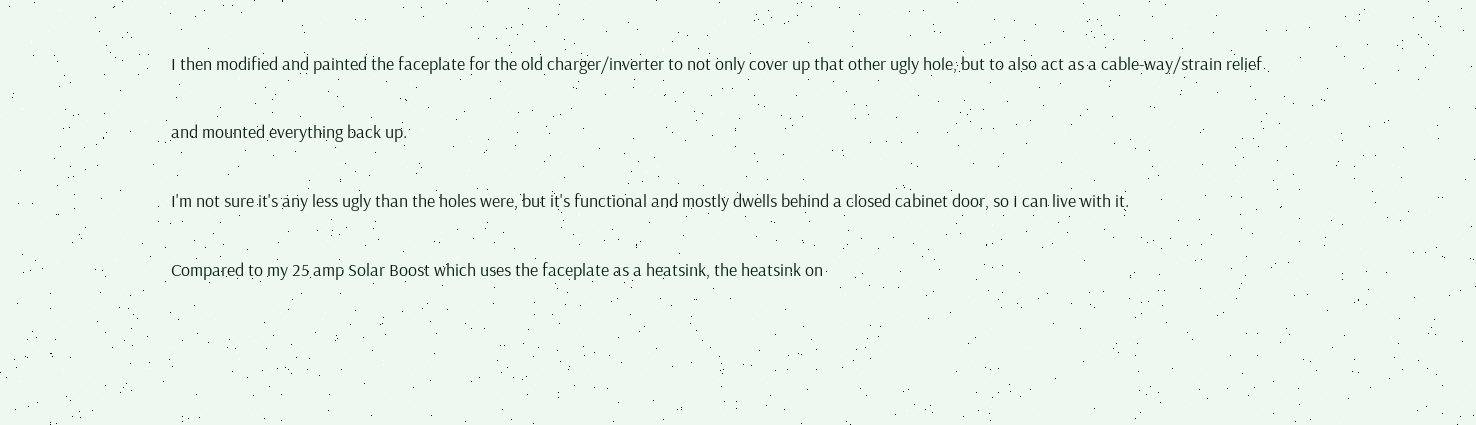I then modified and painted the faceplate for the old charger/inverter to not only cover up that other ugly hole, but to also act as a cable-way/strain relief

and mounted everything back up.

I'm not sure it's any less ugly than the holes were, but it's functional and mostly dwells behind a closed cabinet door, so I can live with it.

Compared to my 25 amp Solar Boost which uses the faceplate as a heatsink, the heatsink on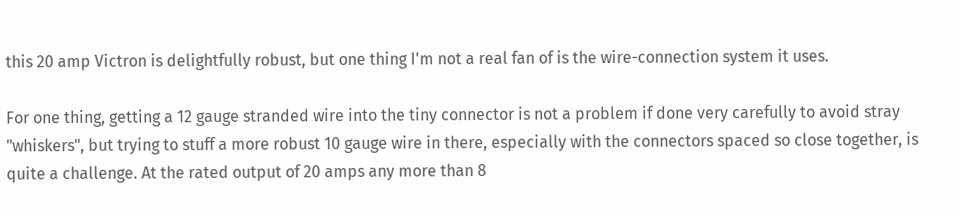this 20 amp Victron is delightfully robust, but one thing I'm not a real fan of is the wire-connection system it uses.

For one thing, getting a 12 gauge stranded wire into the tiny connector is not a problem if done very carefully to avoid stray "whiskers", but trying to stuff a more robust 10 gauge wire in there, especially with the connectors spaced so close together, is quite a challenge. At the rated output of 20 amps any more than 8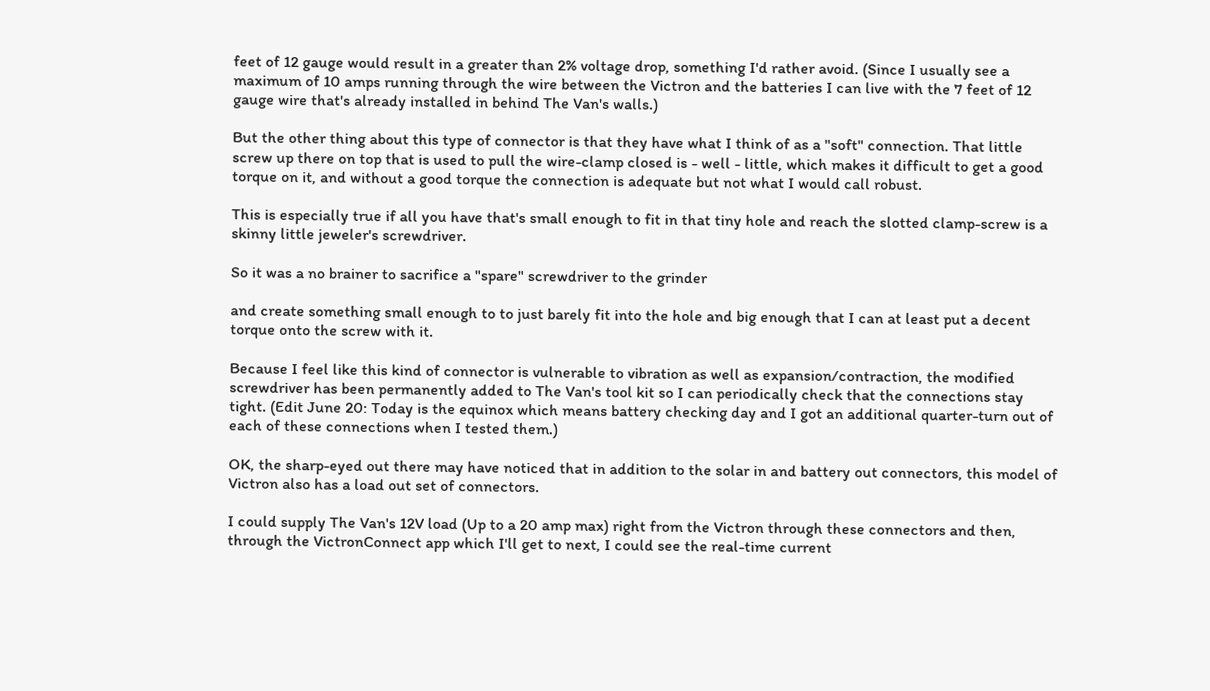feet of 12 gauge would result in a greater than 2% voltage drop, something I'd rather avoid. (Since I usually see a maximum of 10 amps running through the wire between the Victron and the batteries I can live with the 7 feet of 12 gauge wire that's already installed in behind The Van's walls.)

But the other thing about this type of connector is that they have what I think of as a "soft" connection. That little screw up there on top that is used to pull the wire-clamp closed is - well - little, which makes it difficult to get a good torque on it, and without a good torque the connection is adequate but not what I would call robust.

This is especially true if all you have that's small enough to fit in that tiny hole and reach the slotted clamp-screw is a skinny little jeweler's screwdriver.

So it was a no brainer to sacrifice a "spare" screwdriver to the grinder

and create something small enough to to just barely fit into the hole and big enough that I can at least put a decent torque onto the screw with it.

Because I feel like this kind of connector is vulnerable to vibration as well as expansion/contraction, the modified screwdriver has been permanently added to The Van's tool kit so I can periodically check that the connections stay tight. (Edit June 20: Today is the equinox which means battery checking day and I got an additional quarter-turn out of each of these connections when I tested them.)

OK, the sharp-eyed out there may have noticed that in addition to the solar in and battery out connectors, this model of Victron also has a load out set of connectors.

I could supply The Van's 12V load (Up to a 20 amp max) right from the Victron through these connectors and then, through the VictronConnect app which I'll get to next, I could see the real-time current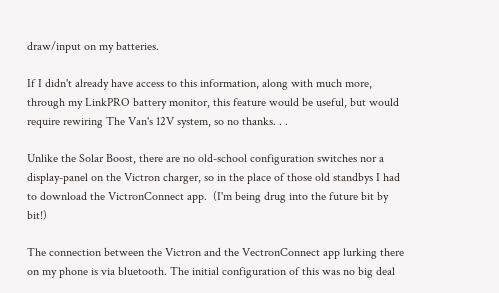draw/input on my batteries.

If I didn't already have access to this information, along with much more, through my LinkPRO battery monitor, this feature would be useful, but would require rewiring The Van's 12V system, so no thanks. . .

Unlike the Solar Boost, there are no old-school configuration switches nor a display-panel on the Victron charger, so in the place of those old standbys I had to download the VictronConnect app.  (I'm being drug into the future bit by bit!)

The connection between the Victron and the VectronConnect app lurking there on my phone is via bluetooth. The initial configuration of this was no big deal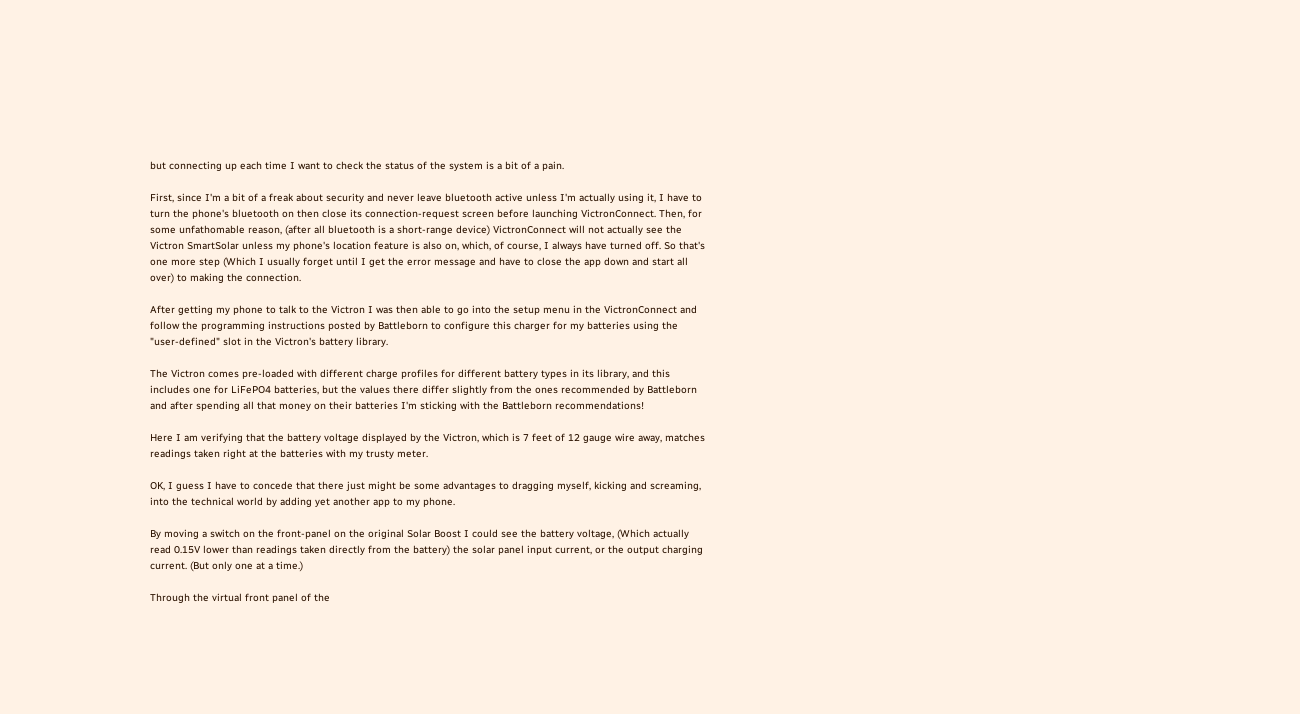but connecting up each time I want to check the status of the system is a bit of a pain.

First, since I'm a bit of a freak about security and never leave bluetooth active unless I'm actually using it, I have to turn the phone's bluetooth on then close its connection-request screen before launching VictronConnect. Then, for some unfathomable reason, (after all bluetooth is a short-range device) VictronConnect will not actually see the Victron SmartSolar unless my phone's location feature is also on, which, of course, I always have turned off. So that's one more step (Which I usually forget until I get the error message and have to close the app down and start all over) to making the connection.

After getting my phone to talk to the Victron I was then able to go into the setup menu in the VictronConnect and follow the programming instructions posted by Battleborn to configure this charger for my batteries using the "user-defined" slot in the Victron's battery library.

The Victron comes pre-loaded with different charge profiles for different battery types in its library, and this includes one for LiFePO4 batteries, but the values there differ slightly from the ones recommended by Battleborn and after spending all that money on their batteries I'm sticking with the Battleborn recommendations!

Here I am verifying that the battery voltage displayed by the Victron, which is 7 feet of 12 gauge wire away, matches readings taken right at the batteries with my trusty meter.

OK, I guess I have to concede that there just might be some advantages to dragging myself, kicking and screaming, into the technical world by adding yet another app to my phone.

By moving a switch on the front-panel on the original Solar Boost I could see the battery voltage, (Which actually read 0.15V lower than readings taken directly from the battery) the solar panel input current, or the output charging current. (But only one at a time.)

Through the virtual front panel of the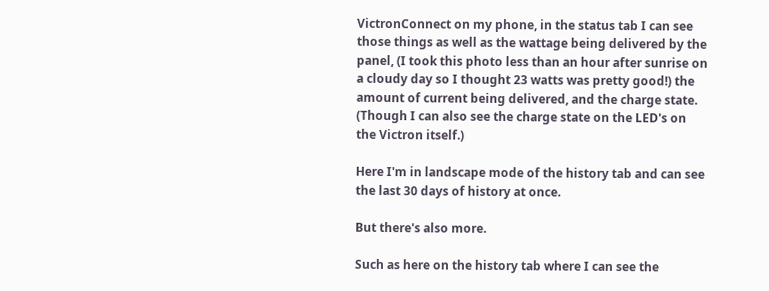VictronConnect on my phone, in the status tab I can see those things as well as the wattage being delivered by the panel, (I took this photo less than an hour after sunrise on a cloudy day so I thought 23 watts was pretty good!) the amount of current being delivered, and the charge state. (Though I can also see the charge state on the LED's on the Victron itself.)

Here I'm in landscape mode of the history tab and can see the last 30 days of history at once.

But there's also more.

Such as here on the history tab where I can see the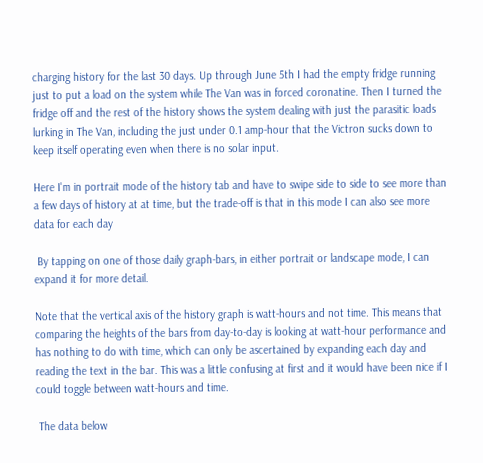charging history for the last 30 days. Up through June 5th I had the empty fridge running just to put a load on the system while The Van was in forced coronatine. Then I turned the fridge off and the rest of the history shows the system dealing with just the parasitic loads lurking in The Van, including the just under 0.1 amp-hour that the Victron sucks down to keep itself operating even when there is no solar input.

Here I'm in portrait mode of the history tab and have to swipe side to side to see more than a few days of history at at time, but the trade-off is that in this mode I can also see more data for each day

 By tapping on one of those daily graph-bars, in either portrait or landscape mode, I can expand it for more detail.

Note that the vertical axis of the history graph is watt-hours and not time. This means that comparing the heights of the bars from day-to-day is looking at watt-hour performance and has nothing to do with time, which can only be ascertained by expanding each day and reading the text in the bar. This was a little confusing at first and it would have been nice if I could toggle between watt-hours and time.

 The data below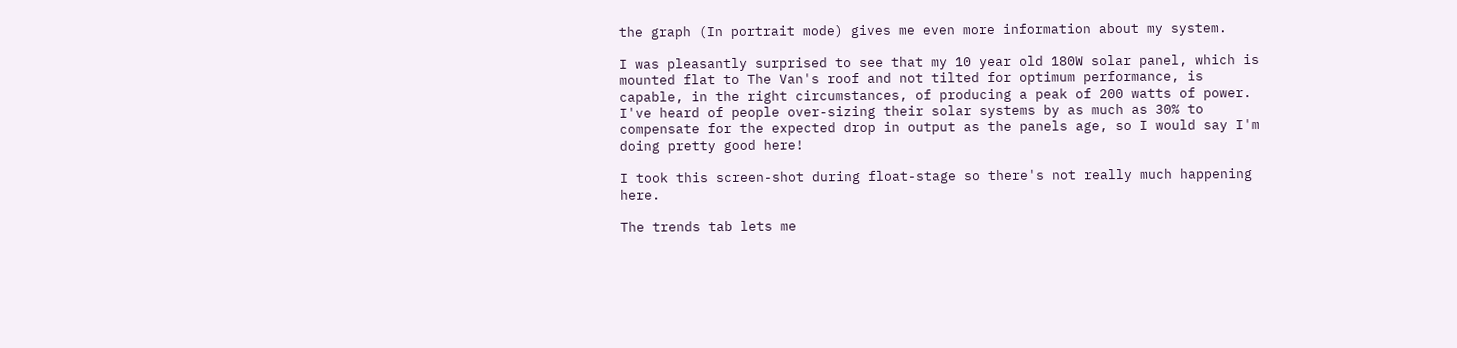the graph (In portrait mode) gives me even more information about my system.

I was pleasantly surprised to see that my 10 year old 180W solar panel, which is mounted flat to The Van's roof and not tilted for optimum performance, is capable, in the right circumstances, of producing a peak of 200 watts of power. I've heard of people over-sizing their solar systems by as much as 30% to compensate for the expected drop in output as the panels age, so I would say I'm doing pretty good here!

I took this screen-shot during float-stage so there's not really much happening here.

The trends tab lets me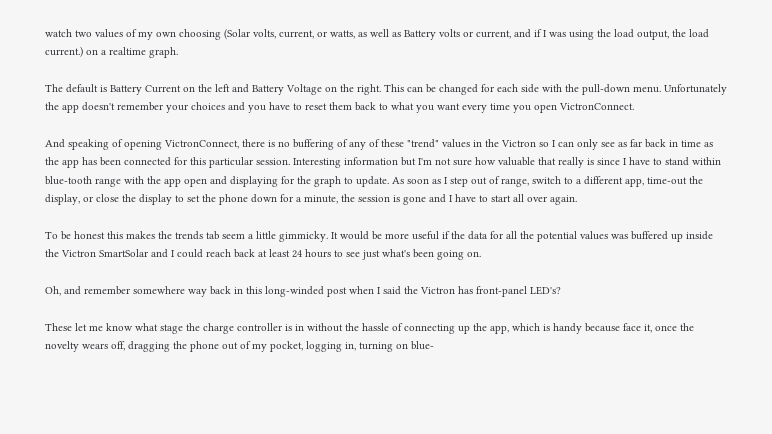watch two values of my own choosing (Solar volts, current, or watts, as well as Battery volts or current, and if I was using the load output, the load current.) on a realtime graph.

The default is Battery Current on the left and Battery Voltage on the right. This can be changed for each side with the pull-down menu. Unfortunately the app doesn't remember your choices and you have to reset them back to what you want every time you open VictronConnect.

And speaking of opening VictronConnect, there is no buffering of any of these "trend" values in the Victron so I can only see as far back in time as the app has been connected for this particular session. Interesting information but I'm not sure how valuable that really is since I have to stand within blue-tooth range with the app open and displaying for the graph to update. As soon as I step out of range, switch to a different app, time-out the display, or close the display to set the phone down for a minute, the session is gone and I have to start all over again.

To be honest this makes the trends tab seem a little gimmicky. It would be more useful if the data for all the potential values was buffered up inside the Victron SmartSolar and I could reach back at least 24 hours to see just what's been going on.

Oh, and remember somewhere way back in this long-winded post when I said the Victron has front-panel LED's?

These let me know what stage the charge controller is in without the hassle of connecting up the app, which is handy because face it, once the novelty wears off, dragging the phone out of my pocket, logging in, turning on blue-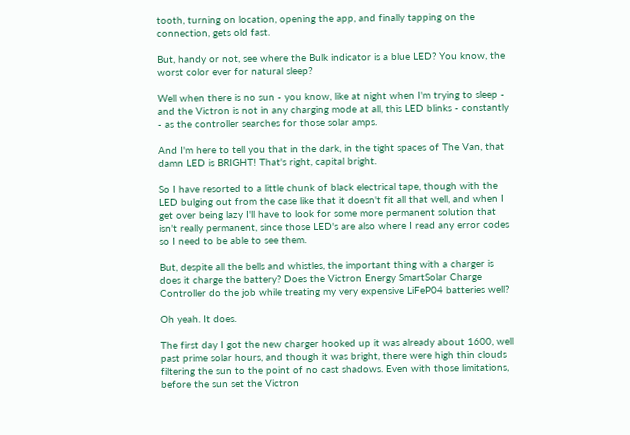tooth, turning on location, opening the app, and finally tapping on the connection, gets old fast.

But, handy or not, see where the Bulk indicator is a blue LED? You know, the worst color ever for natural sleep?

Well when there is no sun - you know, like at night when I'm trying to sleep - and the Victron is not in any charging mode at all, this LED blinks - constantly - as the controller searches for those solar amps.

And I'm here to tell you that in the dark, in the tight spaces of The Van, that damn LED is BRIGHT! That's right, capital bright.

So I have resorted to a little chunk of black electrical tape, though with the LED bulging out from the case like that it doesn't fit all that well, and when I get over being lazy I'll have to look for some more permanent solution that isn't really permanent, since those LED's are also where I read any error codes so I need to be able to see them.

But, despite all the bells and whistles, the important thing with a charger is does it charge the battery? Does the Victron Energy SmartSolar Charge Controller do the job while treating my very expensive LiFeP04 batteries well?

Oh yeah. It does.

The first day I got the new charger hooked up it was already about 1600, well past prime solar hours, and though it was bright, there were high thin clouds filtering the sun to the point of no cast shadows. Even with those limitations, before the sun set the Victron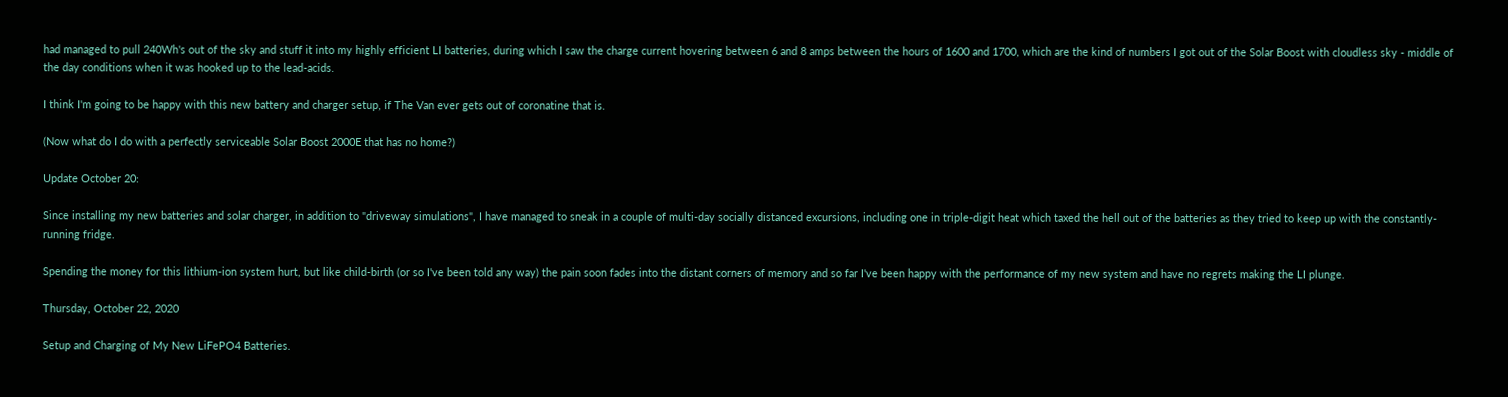had managed to pull 240Wh's out of the sky and stuff it into my highly efficient LI batteries, during which I saw the charge current hovering between 6 and 8 amps between the hours of 1600 and 1700, which are the kind of numbers I got out of the Solar Boost with cloudless sky - middle of the day conditions when it was hooked up to the lead-acids.

I think I'm going to be happy with this new battery and charger setup, if The Van ever gets out of coronatine that is.

(Now what do I do with a perfectly serviceable Solar Boost 2000E that has no home?)

Update October 20:

Since installing my new batteries and solar charger, in addition to "driveway simulations", I have managed to sneak in a couple of multi-day socially distanced excursions, including one in triple-digit heat which taxed the hell out of the batteries as they tried to keep up with the constantly-running fridge.

Spending the money for this lithium-ion system hurt, but like child-birth (or so I've been told any way) the pain soon fades into the distant corners of memory and so far I've been happy with the performance of my new system and have no regrets making the LI plunge.

Thursday, October 22, 2020

Setup and Charging of My New LiFePO4 Batteries.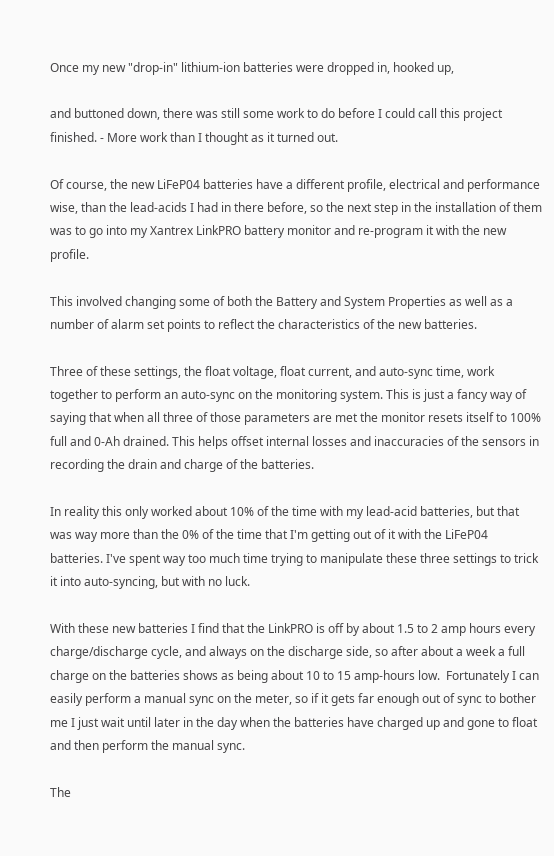Once my new "drop-in" lithium-ion batteries were dropped in, hooked up,

and buttoned down, there was still some work to do before I could call this project finished. - More work than I thought as it turned out.

Of course, the new LiFeP04 batteries have a different profile, electrical and performance wise, than the lead-acids I had in there before, so the next step in the installation of them was to go into my Xantrex LinkPRO battery monitor and re-program it with the new profile.

This involved changing some of both the Battery and System Properties as well as a number of alarm set points to reflect the characteristics of the new batteries.

Three of these settings, the float voltage, float current, and auto-sync time, work together to perform an auto-sync on the monitoring system. This is just a fancy way of saying that when all three of those parameters are met the monitor resets itself to 100% full and 0-Ah drained. This helps offset internal losses and inaccuracies of the sensors in recording the drain and charge of the batteries.

In reality this only worked about 10% of the time with my lead-acid batteries, but that was way more than the 0% of the time that I'm getting out of it with the LiFeP04 batteries. I've spent way too much time trying to manipulate these three settings to trick it into auto-syncing, but with no luck.

With these new batteries I find that the LinkPRO is off by about 1.5 to 2 amp hours every charge/discharge cycle, and always on the discharge side, so after about a week a full charge on the batteries shows as being about 10 to 15 amp-hours low.  Fortunately I can easily perform a manual sync on the meter, so if it gets far enough out of sync to bother me I just wait until later in the day when the batteries have charged up and gone to float and then perform the manual sync.

The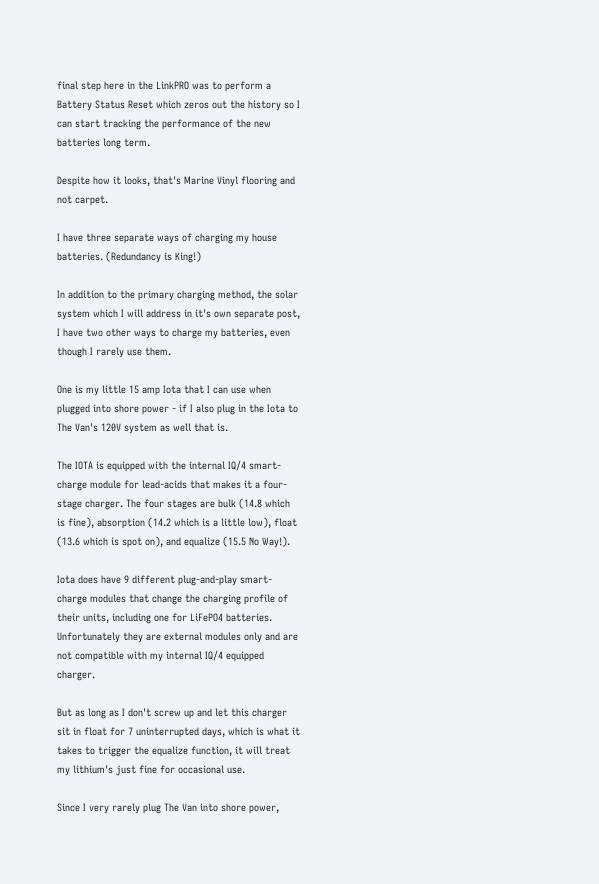final step here in the LinkPRO was to perform a Battery Status Reset which zeros out the history so I can start tracking the performance of the new batteries long term.

Despite how it looks, that's Marine Vinyl flooring and not carpet.

I have three separate ways of charging my house batteries. (Redundancy is King!)

In addition to the primary charging method, the solar system which I will address in it's own separate post, I have two other ways to charge my batteries, even though I rarely use them.

One is my little 15 amp Iota that I can use when plugged into shore power - if I also plug in the Iota to The Van's 120V system as well that is.

The IOTA is equipped with the internal IQ/4 smart-charge module for lead-acids that makes it a four-stage charger. The four stages are bulk (14.8 which is fine), absorption (14.2 which is a little low), float (13.6 which is spot on), and equalize (15.5 No Way!).

Iota does have 9 different plug-and-play smart-charge modules that change the charging profile of their units, including one for LiFePO4 batteries. Unfortunately they are external modules only and are not compatible with my internal IQ/4 equipped charger.

But as long as I don't screw up and let this charger sit in float for 7 uninterrupted days, which is what it takes to trigger the equalize function, it will treat my lithium's just fine for occasional use.

Since I very rarely plug The Van into shore power,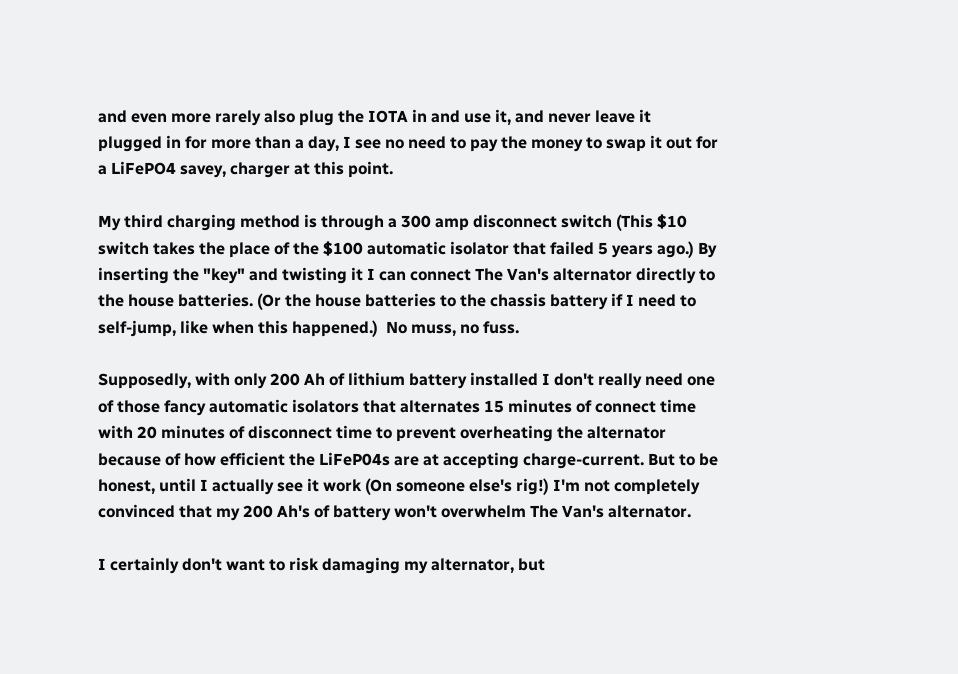and even more rarely also plug the IOTA in and use it, and never leave it plugged in for more than a day, I see no need to pay the money to swap it out for a LiFePO4 savey, charger at this point.

My third charging method is through a 300 amp disconnect switch (This $10 switch takes the place of the $100 automatic isolator that failed 5 years ago.) By inserting the "key" and twisting it I can connect The Van's alternator directly to the house batteries. (Or the house batteries to the chassis battery if I need to self-jump, like when this happened.)  No muss, no fuss.

Supposedly, with only 200 Ah of lithium battery installed I don't really need one of those fancy automatic isolators that alternates 15 minutes of connect time with 20 minutes of disconnect time to prevent overheating the alternator because of how efficient the LiFeP04s are at accepting charge-current. But to be honest, until I actually see it work (On someone else's rig!) I'm not completely convinced that my 200 Ah's of battery won't overwhelm The Van's alternator.

I certainly don't want to risk damaging my alternator, but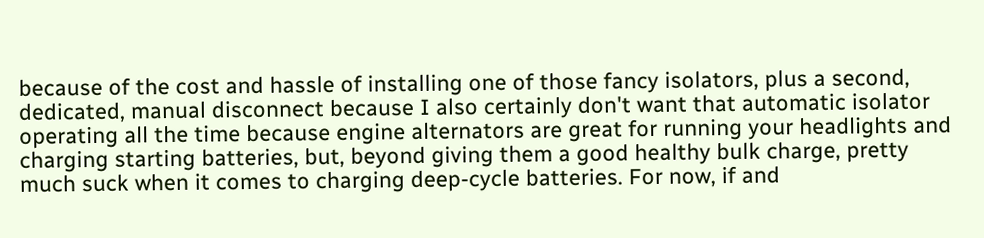because of the cost and hassle of installing one of those fancy isolators, plus a second, dedicated, manual disconnect because I also certainly don't want that automatic isolator operating all the time because engine alternators are great for running your headlights and charging starting batteries, but, beyond giving them a good healthy bulk charge, pretty much suck when it comes to charging deep-cycle batteries. For now, if and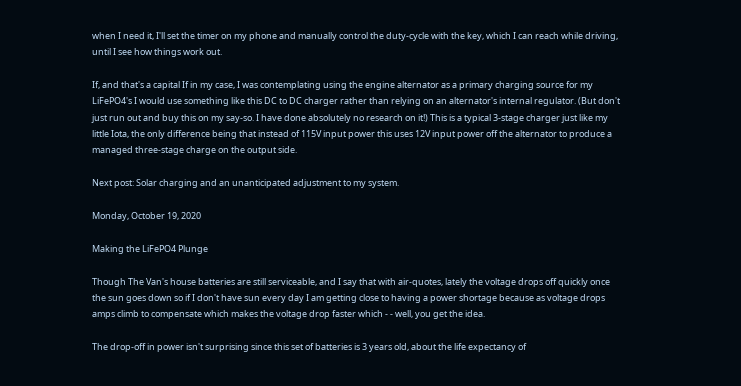when I need it, I'll set the timer on my phone and manually control the duty-cycle with the key, which I can reach while driving, until I see how things work out.

If, and that's a capital If in my case, I was contemplating using the engine alternator as a primary charging source for my LiFePO4's I would use something like this DC to DC charger rather than relying on an alternator's internal regulator. (But don't just run out and buy this on my say-so. I have done absolutely no research on it!) This is a typical 3-stage charger just like my little Iota, the only difference being that instead of 115V input power this uses 12V input power off the alternator to produce a managed three-stage charge on the output side.

Next post: Solar charging and an unanticipated adjustment to my system.

Monday, October 19, 2020

Making the LiFePO4 Plunge

Though The Van's house batteries are still serviceable, and I say that with air-quotes, lately the voltage drops off quickly once the sun goes down so if I don't have sun every day I am getting close to having a power shortage because as voltage drops amps climb to compensate which makes the voltage drop faster which - - well, you get the idea.

The drop-off in power isn't surprising since this set of batteries is 3 years old, about the life expectancy of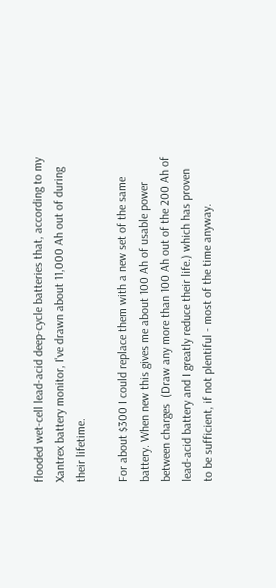flooded wet-cell lead-acid deep-cycle batteries that, according to my Xantrex battery monitor, I've drawn about 11,000 Ah out of during their lifetime.

For about $300 I could replace them with a new set of the same battery. When new this gives me about 100 Ah of usable power between charges  (Draw any more than 100 Ah out of the 200 Ah of lead-acid battery and I greatly reduce their life.) which has proven to be sufficient, if not plentiful - most of the time anyway.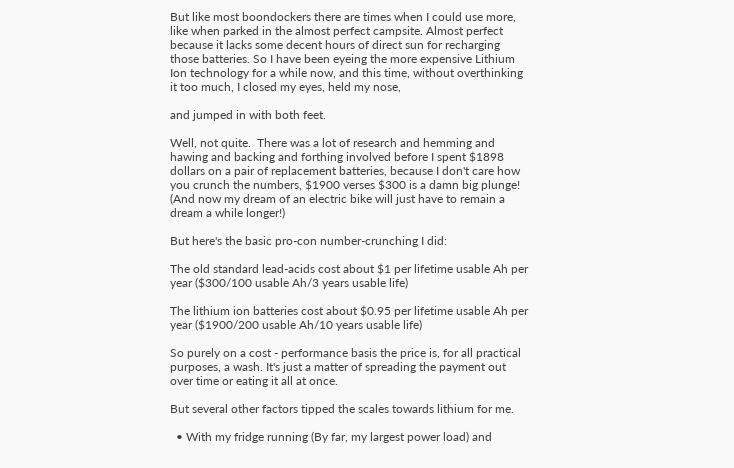But like most boondockers there are times when I could use more, like when parked in the almost perfect campsite. Almost perfect because it lacks some decent hours of direct sun for recharging those batteries. So I have been eyeing the more expensive Lithium Ion technology for a while now, and this time, without overthinking it too much, I closed my eyes, held my nose,

and jumped in with both feet.

Well, not quite.  There was a lot of research and hemming and hawing and backing and forthing involved before I spent $1898 dollars on a pair of replacement batteries, because I don't care how you crunch the numbers, $1900 verses $300 is a damn big plunge! (And now my dream of an electric bike will just have to remain a dream a while longer!)

But here's the basic pro-con number-crunching I did:

The old standard lead-acids cost about $1 per lifetime usable Ah per year ($300/100 usable Ah/3 years usable life)

The lithium ion batteries cost about $0.95 per lifetime usable Ah per year ($1900/200 usable Ah/10 years usable life)

So purely on a cost - performance basis the price is, for all practical purposes, a wash. It's just a matter of spreading the payment out over time or eating it all at once.

But several other factors tipped the scales towards lithium for me.

  • With my fridge running (By far, my largest power load) and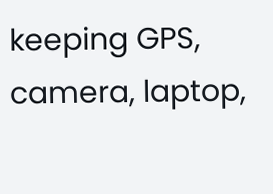keeping GPS, camera, laptop,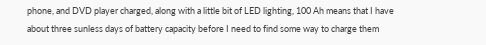phone, and DVD player charged, along with a little bit of LED lighting, 100 Ah means that I have about three sunless days of battery capacity before I need to find some way to charge them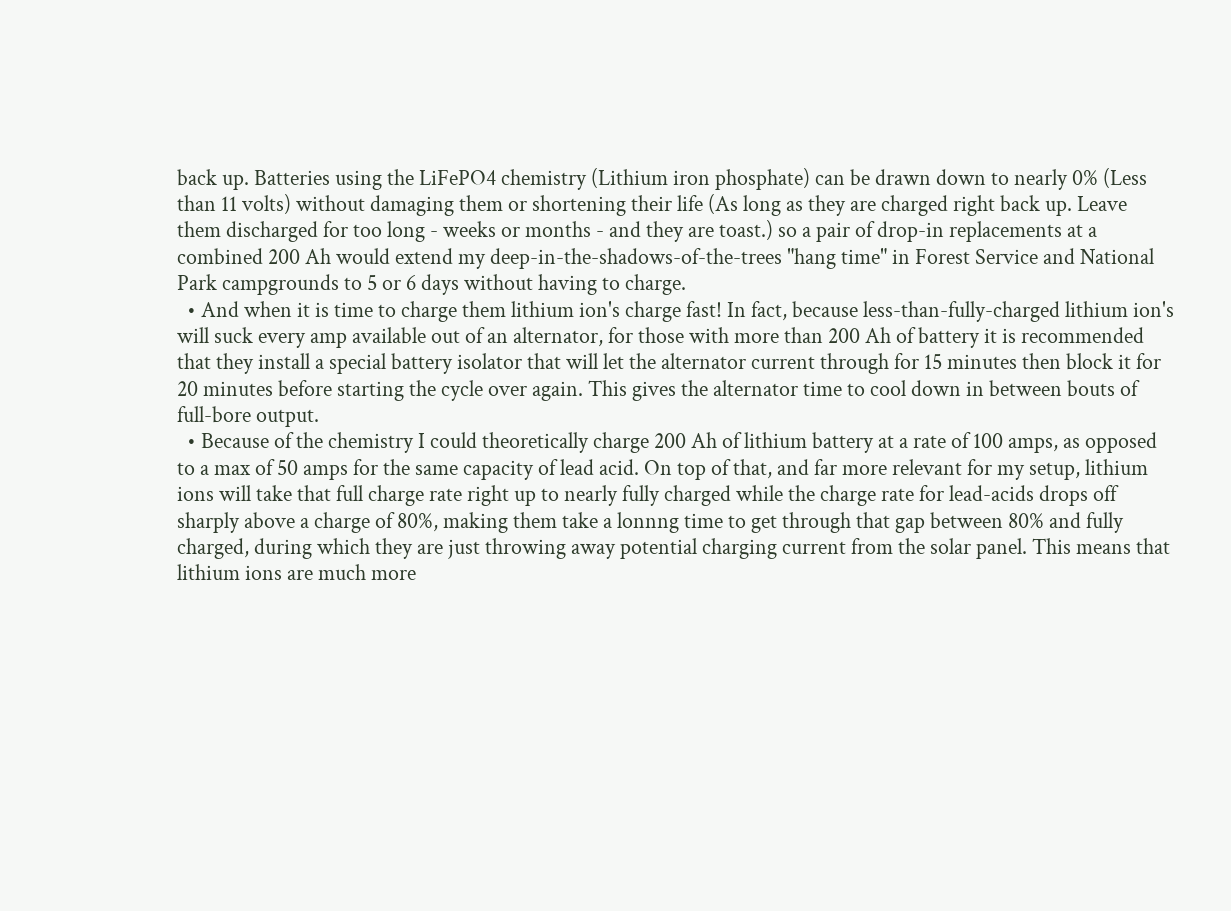back up. Batteries using the LiFePO4 chemistry (Lithium iron phosphate) can be drawn down to nearly 0% (Less than 11 volts) without damaging them or shortening their life (As long as they are charged right back up. Leave them discharged for too long - weeks or months - and they are toast.) so a pair of drop-in replacements at a combined 200 Ah would extend my deep-in-the-shadows-of-the-trees "hang time" in Forest Service and National Park campgrounds to 5 or 6 days without having to charge.
  • And when it is time to charge them lithium ion's charge fast! In fact, because less-than-fully-charged lithium ion's will suck every amp available out of an alternator, for those with more than 200 Ah of battery it is recommended that they install a special battery isolator that will let the alternator current through for 15 minutes then block it for 20 minutes before starting the cycle over again. This gives the alternator time to cool down in between bouts of full-bore output.
  • Because of the chemistry I could theoretically charge 200 Ah of lithium battery at a rate of 100 amps, as opposed to a max of 50 amps for the same capacity of lead acid. On top of that, and far more relevant for my setup, lithium ions will take that full charge rate right up to nearly fully charged while the charge rate for lead-acids drops off sharply above a charge of 80%, making them take a lonnng time to get through that gap between 80% and fully charged, during which they are just throwing away potential charging current from the solar panel. This means that lithium ions are much more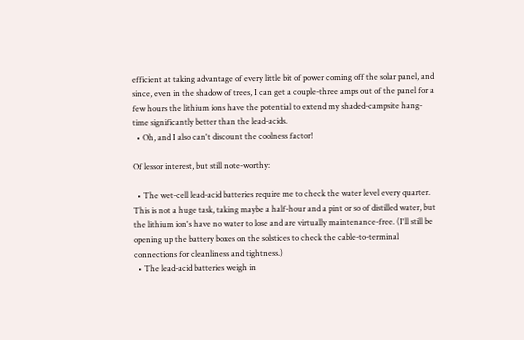efficient at taking advantage of every little bit of power coming off the solar panel, and since, even in the shadow of trees, I can get a couple-three amps out of the panel for a few hours the lithium ions have the potential to extend my shaded-campsite hang-time significantly better than the lead-acids.
  • Oh, and I also can't discount the coolness factor!

Of lessor interest, but still note-worthy:

  • The wet-cell lead-acid batteries require me to check the water level every quarter. This is not a huge task, taking maybe a half-hour and a pint or so of distilled water, but the lithium ion's have no water to lose and are virtually maintenance-free. (I'll still be opening up the battery boxes on the solstices to check the cable-to-terminal connections for cleanliness and tightness.)
  • The lead-acid batteries weigh in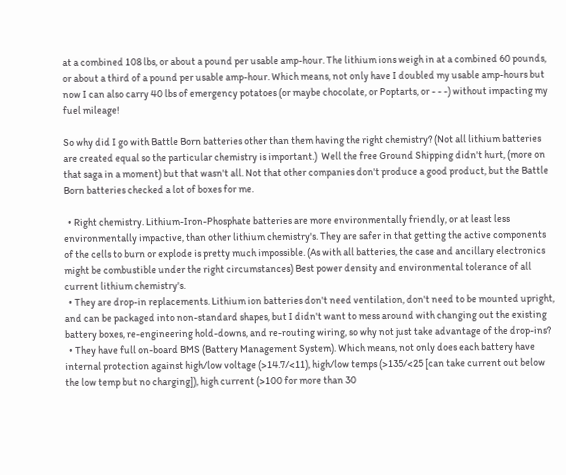at a combined 108 lbs, or about a pound per usable amp-hour. The lithium ions weigh in at a combined 60 pounds, or about a third of a pound per usable amp-hour. Which means, not only have I doubled my usable amp-hours but now I can also carry 40 lbs of emergency potatoes (or maybe chocolate, or Poptarts, or - - -) without impacting my fuel mileage!

So why did I go with Battle Born batteries other than them having the right chemistry? (Not all lithium batteries are created equal so the particular chemistry is important.)  Well the free Ground Shipping didn't hurt, (more on that saga in a moment) but that wasn't all. Not that other companies don't produce a good product, but the Battle Born batteries checked a lot of boxes for me.

  • Right chemistry. Lithium-Iron-Phosphate batteries are more environmentally friendly, or at least less environmentally impactive, than other lithium chemistry's. They are safer in that getting the active components of the cells to burn or explode is pretty much impossible. (As with all batteries, the case and ancillary electronics might be combustible under the right circumstances) Best power density and environmental tolerance of all current lithium chemistry's.
  • They are drop-in replacements. Lithium ion batteries don't need ventilation, don't need to be mounted upright, and can be packaged into non-standard shapes, but I didn't want to mess around with changing out the existing battery boxes, re-engineering hold-downs, and re-routing wiring, so why not just take advantage of the drop-ins?
  • They have full on-board BMS (Battery Management System). Which means, not only does each battery have internal protection against high/low voltage (>14.7/<11), high/low temps (>135/<25 [can take current out below the low temp but no charging]), high current (>100 for more than 30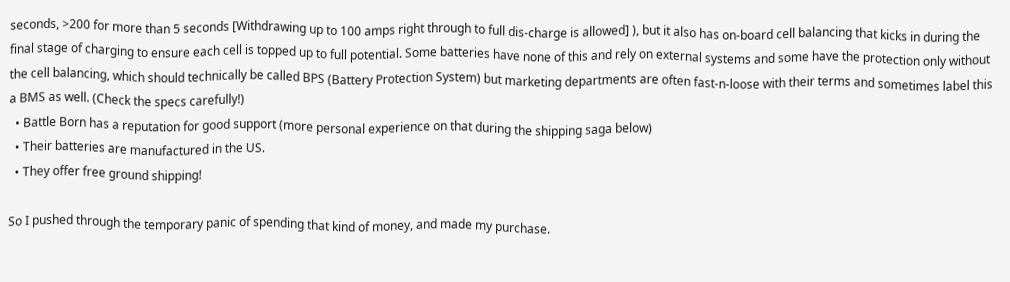seconds, >200 for more than 5 seconds [Withdrawing up to 100 amps right through to full dis-charge is allowed] ), but it also has on-board cell balancing that kicks in during the final stage of charging to ensure each cell is topped up to full potential. Some batteries have none of this and rely on external systems and some have the protection only without the cell balancing, which should technically be called BPS (Battery Protection System) but marketing departments are often fast-n-loose with their terms and sometimes label this a BMS as well. (Check the specs carefully!)
  • Battle Born has a reputation for good support (more personal experience on that during the shipping saga below)
  • Their batteries are manufactured in the US.
  • They offer free ground shipping!

So I pushed through the temporary panic of spending that kind of money, and made my purchase.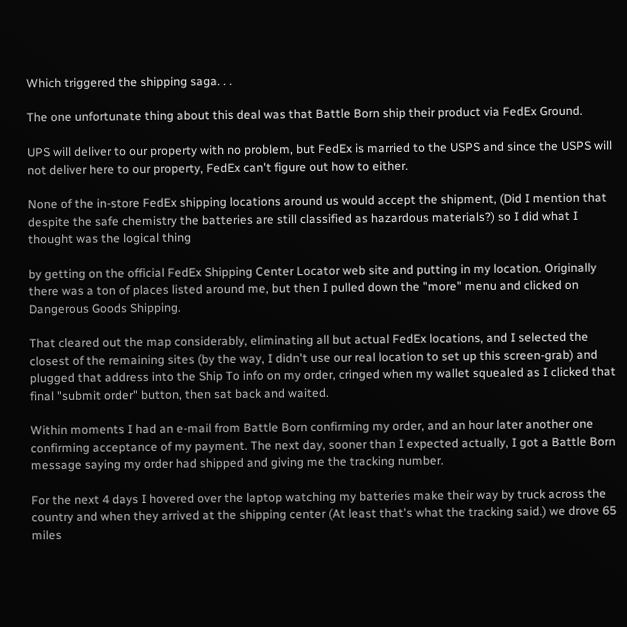Which triggered the shipping saga. . .

The one unfortunate thing about this deal was that Battle Born ship their product via FedEx Ground.

UPS will deliver to our property with no problem, but FedEx is married to the USPS and since the USPS will not deliver here to our property, FedEx can't figure out how to either.

None of the in-store FedEx shipping locations around us would accept the shipment, (Did I mention that despite the safe chemistry the batteries are still classified as hazardous materials?) so I did what I thought was the logical thing

by getting on the official FedEx Shipping Center Locator web site and putting in my location. Originally there was a ton of places listed around me, but then I pulled down the "more" menu and clicked on Dangerous Goods Shipping.

That cleared out the map considerably, eliminating all but actual FedEx locations, and I selected the closest of the remaining sites (by the way, I didn't use our real location to set up this screen-grab) and plugged that address into the Ship To info on my order, cringed when my wallet squealed as I clicked that final "submit order" button, then sat back and waited.

Within moments I had an e-mail from Battle Born confirming my order, and an hour later another one confirming acceptance of my payment. The next day, sooner than I expected actually, I got a Battle Born message saying my order had shipped and giving me the tracking number.

For the next 4 days I hovered over the laptop watching my batteries make their way by truck across the country and when they arrived at the shipping center (At least that's what the tracking said.) we drove 65 miles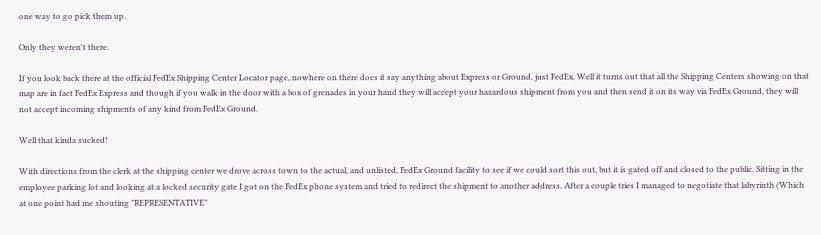one way to go pick them up.

Only they weren't there.

If you look back there at the official FedEx Shipping Center Locator page, nowhere on there does it say anything about Express or Ground, just FedEx. Well it turns out that all the Shipping Centers showing on that map are in fact FedEx Express and though if you walk in the door with a box of grenades in your hand they will accept your hazardous shipment from you and then send it on its way via FedEx Ground, they will not accept incoming shipments of any kind from FedEx Ground.

Well that kinda sucked!

With directions from the clerk at the shipping center we drove across town to the actual, and unlisted, FedEx Ground facility to see if we could sort this out, but it is gated off and closed to the public. Sitting in the employee parking lot and looking at a locked security gate I got on the FedEx phone system and tried to redirect the shipment to another address. After a couple tries I managed to negotiate that labyrinth (Which at one point had me shouting "REPRESENTATIVE"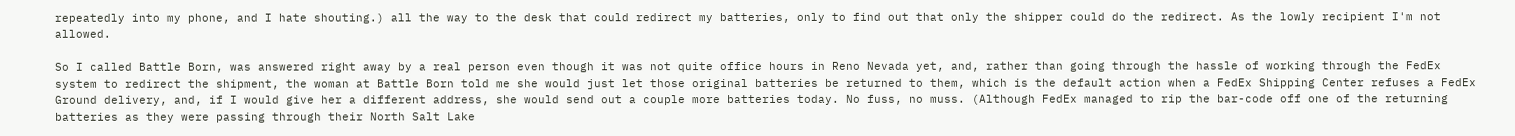repeatedly into my phone, and I hate shouting.) all the way to the desk that could redirect my batteries, only to find out that only the shipper could do the redirect. As the lowly recipient I'm not allowed.

So I called Battle Born, was answered right away by a real person even though it was not quite office hours in Reno Nevada yet, and, rather than going through the hassle of working through the FedEx system to redirect the shipment, the woman at Battle Born told me she would just let those original batteries be returned to them, which is the default action when a FedEx Shipping Center refuses a FedEx Ground delivery, and, if I would give her a different address, she would send out a couple more batteries today. No fuss, no muss. (Although FedEx managed to rip the bar-code off one of the returning batteries as they were passing through their North Salt Lake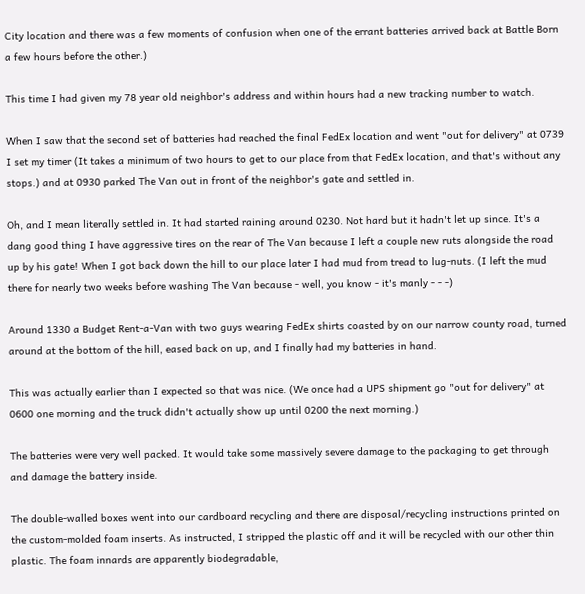City location and there was a few moments of confusion when one of the errant batteries arrived back at Battle Born a few hours before the other.)

This time I had given my 78 year old neighbor's address and within hours had a new tracking number to watch.

When I saw that the second set of batteries had reached the final FedEx location and went "out for delivery" at 0739 I set my timer (It takes a minimum of two hours to get to our place from that FedEx location, and that's without any stops.) and at 0930 parked The Van out in front of the neighbor's gate and settled in.

Oh, and I mean literally settled in. It had started raining around 0230. Not hard but it hadn't let up since. It's a dang good thing I have aggressive tires on the rear of The Van because I left a couple new ruts alongside the road up by his gate! When I got back down the hill to our place later I had mud from tread to lug-nuts. (I left the mud there for nearly two weeks before washing The Van because - well, you know - it's manly - - -)

Around 1330 a Budget Rent-a-Van with two guys wearing FedEx shirts coasted by on our narrow county road, turned around at the bottom of the hill, eased back on up, and I finally had my batteries in hand.

This was actually earlier than I expected so that was nice. (We once had a UPS shipment go "out for delivery" at 0600 one morning and the truck didn't actually show up until 0200 the next morning.)

The batteries were very well packed. It would take some massively severe damage to the packaging to get through and damage the battery inside.

The double-walled boxes went into our cardboard recycling and there are disposal/recycling instructions printed on the custom-molded foam inserts. As instructed, I stripped the plastic off and it will be recycled with our other thin plastic. The foam innards are apparently biodegradable,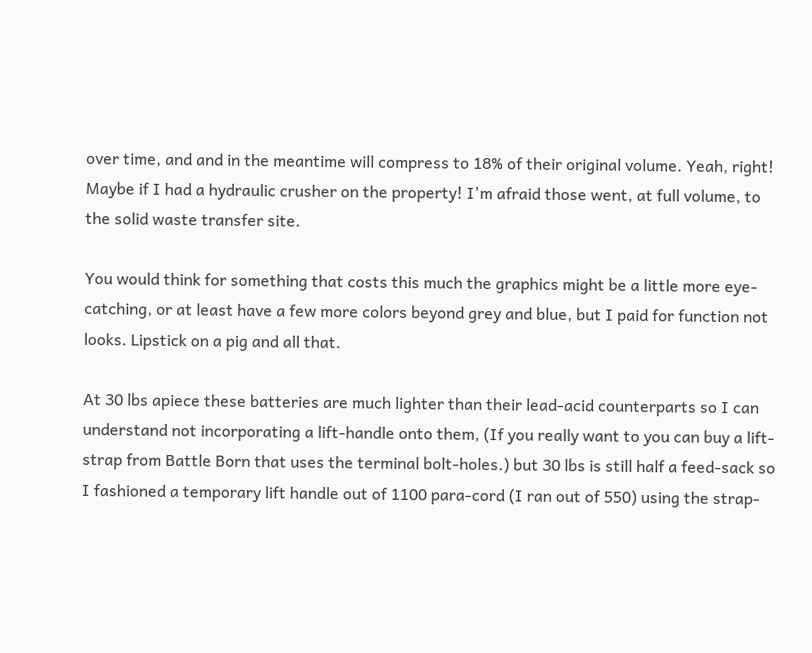over time, and and in the meantime will compress to 18% of their original volume. Yeah, right! Maybe if I had a hydraulic crusher on the property! I'm afraid those went, at full volume, to the solid waste transfer site.

You would think for something that costs this much the graphics might be a little more eye-catching, or at least have a few more colors beyond grey and blue, but I paid for function not looks. Lipstick on a pig and all that.

At 30 lbs apiece these batteries are much lighter than their lead-acid counterparts so I can understand not incorporating a lift-handle onto them, (If you really want to you can buy a lift-strap from Battle Born that uses the terminal bolt-holes.) but 30 lbs is still half a feed-sack so I fashioned a temporary lift handle out of 1100 para-cord (I ran out of 550) using the strap-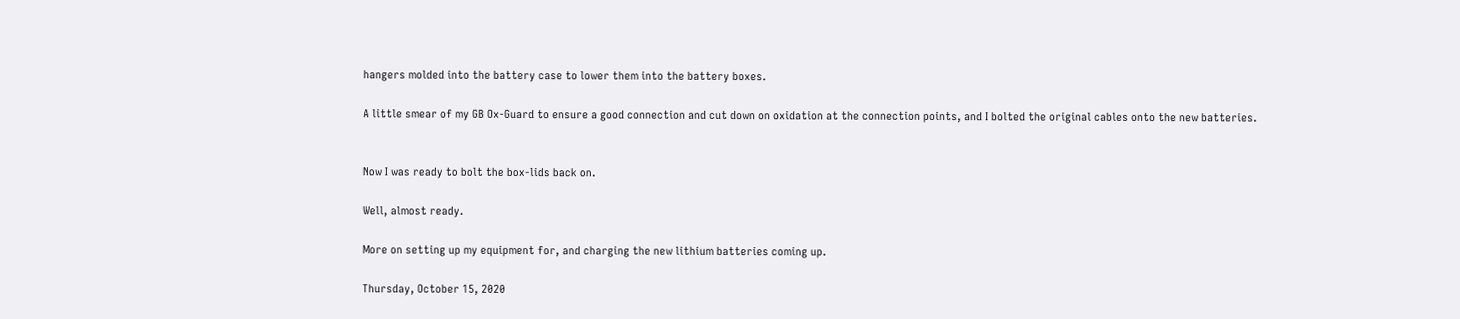hangers molded into the battery case to lower them into the battery boxes.

A little smear of my GB Ox-Guard to ensure a good connection and cut down on oxidation at the connection points, and I bolted the original cables onto the new batteries.


Now I was ready to bolt the box-lids back on.

Well, almost ready.

More on setting up my equipment for, and charging the new lithium batteries coming up.

Thursday, October 15, 2020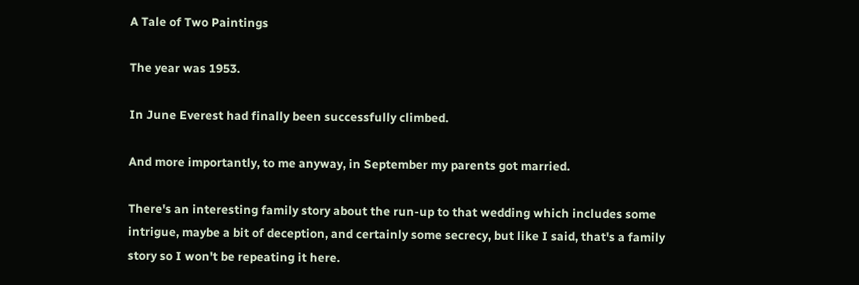A Tale of Two Paintings

The year was 1953.

In June Everest had finally been successfully climbed.

And more importantly, to me anyway, in September my parents got married.

There's an interesting family story about the run-up to that wedding which includes some intrigue, maybe a bit of deception, and certainly some secrecy, but like I said, that's a family story so I won't be repeating it here.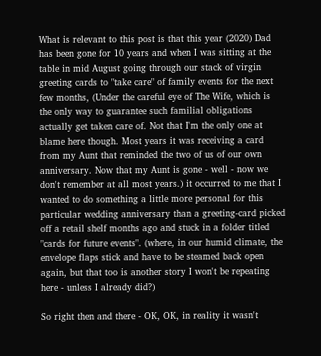What is relevant to this post is that this year (2020) Dad has been gone for 10 years and when I was sitting at the table in mid August going through our stack of virgin greeting cards to "take care" of family events for the next few months, (Under the careful eye of The Wife, which is the only way to guarantee such familial obligations actually get taken care of. Not that I'm the only one at blame here though. Most years it was receiving a card from my Aunt that reminded the two of us of our own anniversary. Now that my Aunt is gone - well - now we don't remember at all most years.) it occurred to me that I wanted to do something a little more personal for this particular wedding anniversary than a greeting-card picked off a retail shelf months ago and stuck in a folder titled "cards for future events". (where, in our humid climate, the envelope flaps stick and have to be steamed back open again, but that too is another story I won't be repeating here - unless I already did?)

So right then and there - OK, OK, in reality it wasn't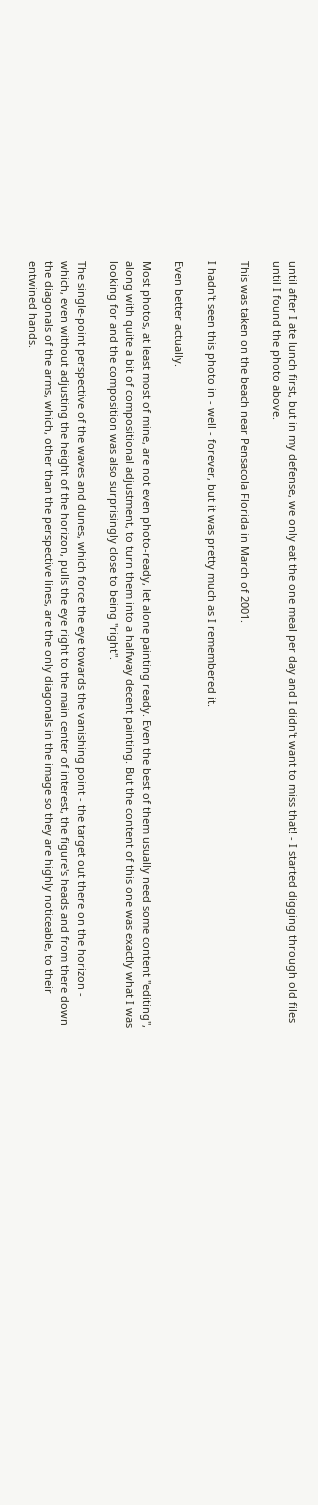until after I ate lunch first, but in my defense, we only eat the one meal per day and I didn't want to miss that! - I started digging through old files until I found the photo above.

This was taken on the beach near Pensacola Florida in March of 2001.

I hadn't seen this photo in - well - forever, but it was pretty much as I remembered it.

Even better actually.

Most photos, at least most of mine, are not even photo-ready, let alone painting ready. Even the best of them usually need some content "editing", along with quite a bit of compositional adjustment, to turn them into a halfway decent painting. But the content of this one was exactly what I was looking for and the composition was also surprisingly close to being "right".

The single-point perspective of the waves and dunes, which force the eye towards the vanishing point - the target out there on the horizon - which, even without adjusting the height of the horizon, pulls the eye right to the main center of interest, the figure's heads and from there down the diagonals of the arms, which, other than the perspective lines, are the only diagonals in the image so they are highly noticeable, to their entwined hands.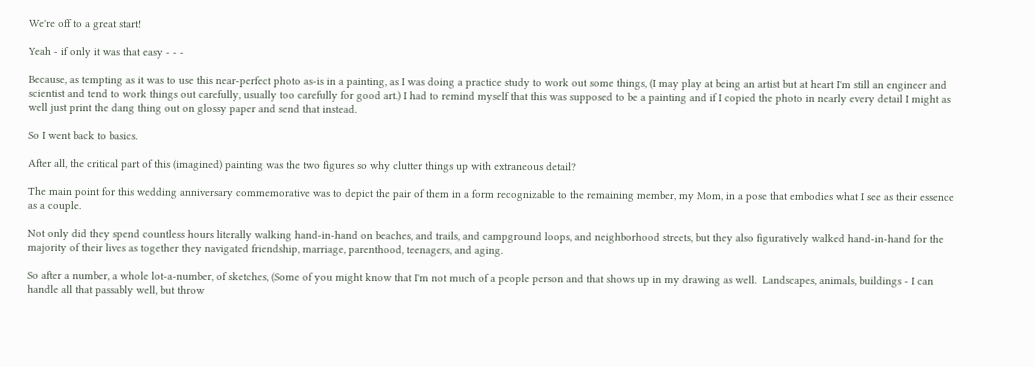We're off to a great start!

Yeah - if only it was that easy - - -

Because, as tempting as it was to use this near-perfect photo as-is in a painting, as I was doing a practice study to work out some things, (I may play at being an artist but at heart I'm still an engineer and scientist and tend to work things out carefully, usually too carefully for good art.) I had to remind myself that this was supposed to be a painting and if I copied the photo in nearly every detail I might as well just print the dang thing out on glossy paper and send that instead.

So I went back to basics.

After all, the critical part of this (imagined) painting was the two figures so why clutter things up with extraneous detail?

The main point for this wedding anniversary commemorative was to depict the pair of them in a form recognizable to the remaining member, my Mom, in a pose that embodies what I see as their essence as a couple.

Not only did they spend countless hours literally walking hand-in-hand on beaches, and trails, and campground loops, and neighborhood streets, but they also figuratively walked hand-in-hand for the majority of their lives as together they navigated friendship, marriage, parenthood, teenagers, and aging.

So after a number, a whole lot-a-number, of sketches, (Some of you might know that I'm not much of a people person and that shows up in my drawing as well.  Landscapes, animals, buildings - I can handle all that passably well, but throw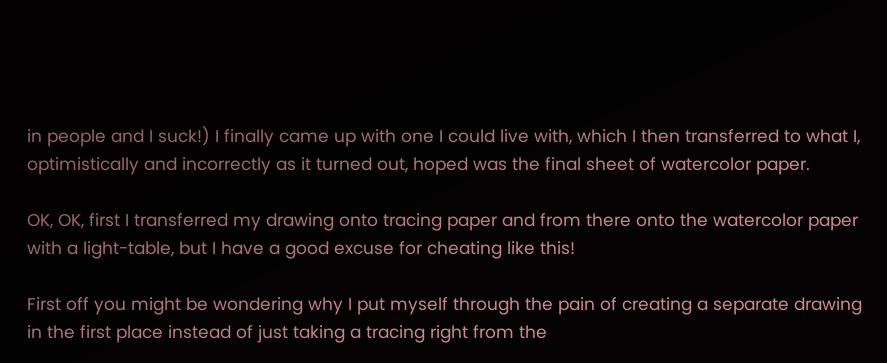in people and I suck!) I finally came up with one I could live with, which I then transferred to what I, optimistically and incorrectly as it turned out, hoped was the final sheet of watercolor paper.

OK, OK, first I transferred my drawing onto tracing paper and from there onto the watercolor paper with a light-table, but I have a good excuse for cheating like this!

First off you might be wondering why I put myself through the pain of creating a separate drawing in the first place instead of just taking a tracing right from the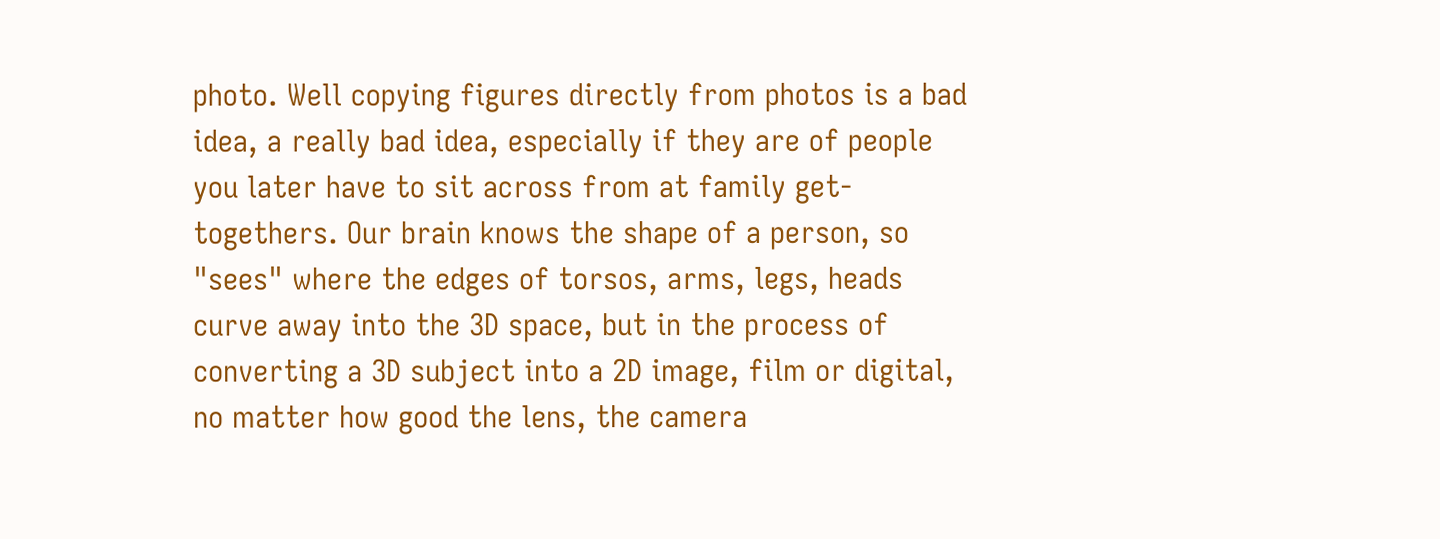photo. Well copying figures directly from photos is a bad idea, a really bad idea, especially if they are of people you later have to sit across from at family get-togethers. Our brain knows the shape of a person, so "sees" where the edges of torsos, arms, legs, heads curve away into the 3D space, but in the process of converting a 3D subject into a 2D image, film or digital, no matter how good the lens, the camera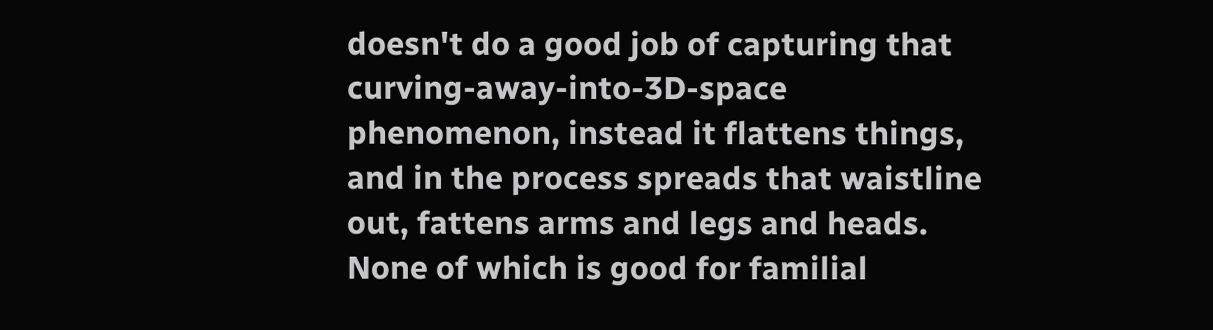doesn't do a good job of capturing that curving-away-into-3D-space phenomenon, instead it flattens things, and in the process spreads that waistline out, fattens arms and legs and heads. None of which is good for familial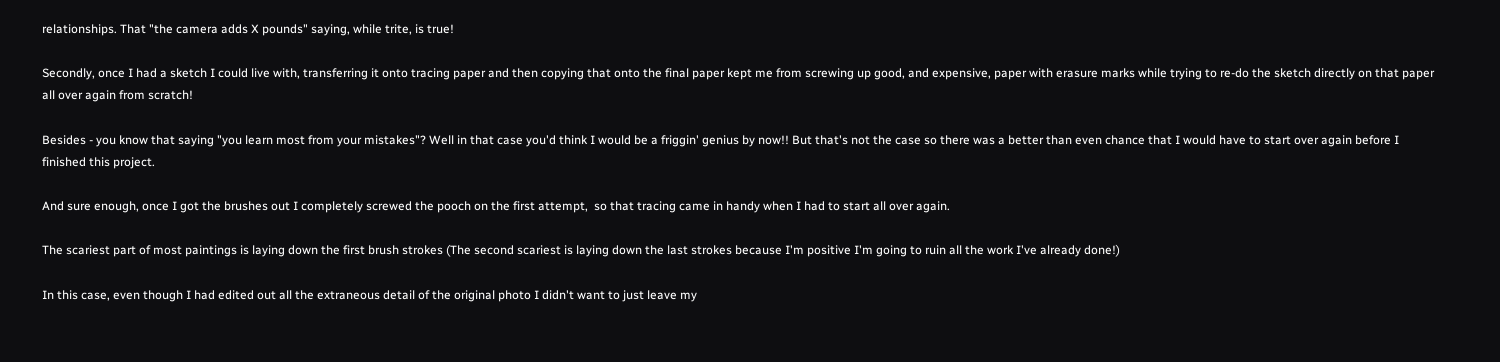relationships. That "the camera adds X pounds" saying, while trite, is true!

Secondly, once I had a sketch I could live with, transferring it onto tracing paper and then copying that onto the final paper kept me from screwing up good, and expensive, paper with erasure marks while trying to re-do the sketch directly on that paper all over again from scratch!

Besides - you know that saying "you learn most from your mistakes"? Well in that case you'd think I would be a friggin' genius by now!! But that's not the case so there was a better than even chance that I would have to start over again before I finished this project.

And sure enough, once I got the brushes out I completely screwed the pooch on the first attempt,  so that tracing came in handy when I had to start all over again.

The scariest part of most paintings is laying down the first brush strokes (The second scariest is laying down the last strokes because I'm positive I'm going to ruin all the work I've already done!)

In this case, even though I had edited out all the extraneous detail of the original photo I didn't want to just leave my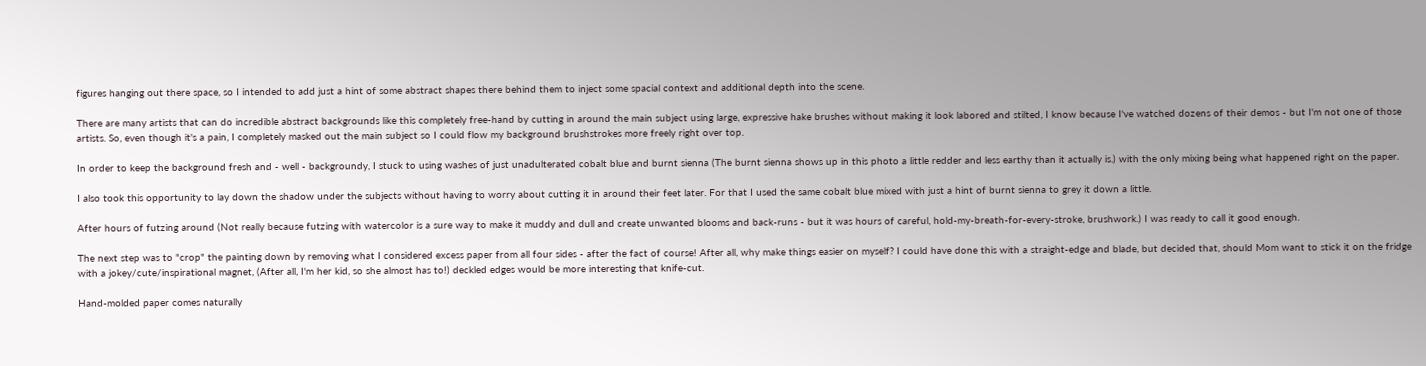figures hanging out there space, so I intended to add just a hint of some abstract shapes there behind them to inject some spacial context and additional depth into the scene.

There are many artists that can do incredible abstract backgrounds like this completely free-hand by cutting in around the main subject using large, expressive hake brushes without making it look labored and stilted, I know because I've watched dozens of their demos - but I'm not one of those artists. So, even though it's a pain, I completely masked out the main subject so I could flow my background brushstrokes more freely right over top.

In order to keep the background fresh and - well - backgroundy, I stuck to using washes of just unadulterated cobalt blue and burnt sienna (The burnt sienna shows up in this photo a little redder and less earthy than it actually is.) with the only mixing being what happened right on the paper.

I also took this opportunity to lay down the shadow under the subjects without having to worry about cutting it in around their feet later. For that I used the same cobalt blue mixed with just a hint of burnt sienna to grey it down a little.

After hours of futzing around (Not really because futzing with watercolor is a sure way to make it muddy and dull and create unwanted blooms and back-runs - but it was hours of careful, hold-my-breath-for-every-stroke, brushwork.) I was ready to call it good enough.

The next step was to "crop" the painting down by removing what I considered excess paper from all four sides - after the fact of course! After all, why make things easier on myself? I could have done this with a straight-edge and blade, but decided that, should Mom want to stick it on the fridge with a jokey/cute/inspirational magnet, (After all, I'm her kid, so she almost has to!) deckled edges would be more interesting that knife-cut.

Hand-molded paper comes naturally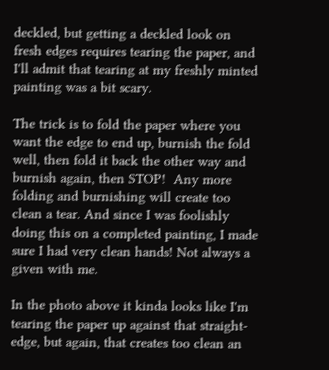deckled, but getting a deckled look on fresh edges requires tearing the paper, and I'll admit that tearing at my freshly minted painting was a bit scary.

The trick is to fold the paper where you want the edge to end up, burnish the fold well, then fold it back the other way and burnish again, then STOP!  Any more folding and burnishing will create too clean a tear. And since I was foolishly doing this on a completed painting, I made sure I had very clean hands! Not always a given with me.

In the photo above it kinda looks like I'm tearing the paper up against that straight-edge, but again, that creates too clean an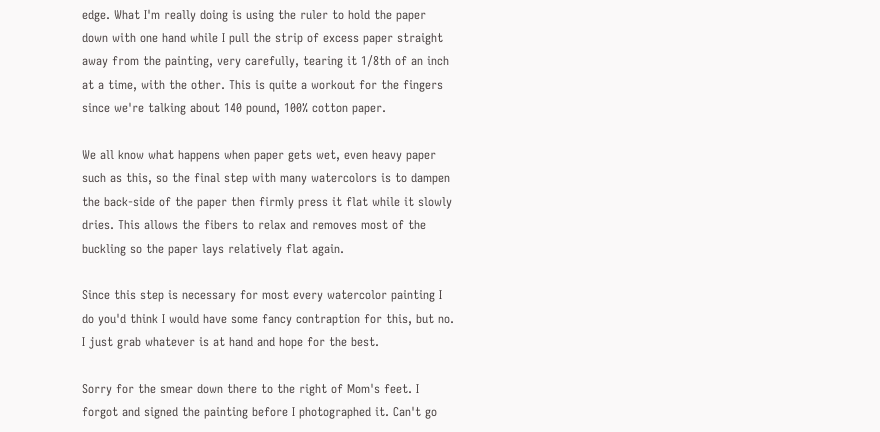edge. What I'm really doing is using the ruler to hold the paper down with one hand while I pull the strip of excess paper straight away from the painting, very carefully, tearing it 1/8th of an inch at a time, with the other. This is quite a workout for the fingers since we're talking about 140 pound, 100% cotton paper.

We all know what happens when paper gets wet, even heavy paper such as this, so the final step with many watercolors is to dampen the back-side of the paper then firmly press it flat while it slowly dries. This allows the fibers to relax and removes most of the buckling so the paper lays relatively flat again.

Since this step is necessary for most every watercolor painting I do you'd think I would have some fancy contraption for this, but no. I just grab whatever is at hand and hope for the best.

Sorry for the smear down there to the right of Mom's feet. I forgot and signed the painting before I photographed it. Can't go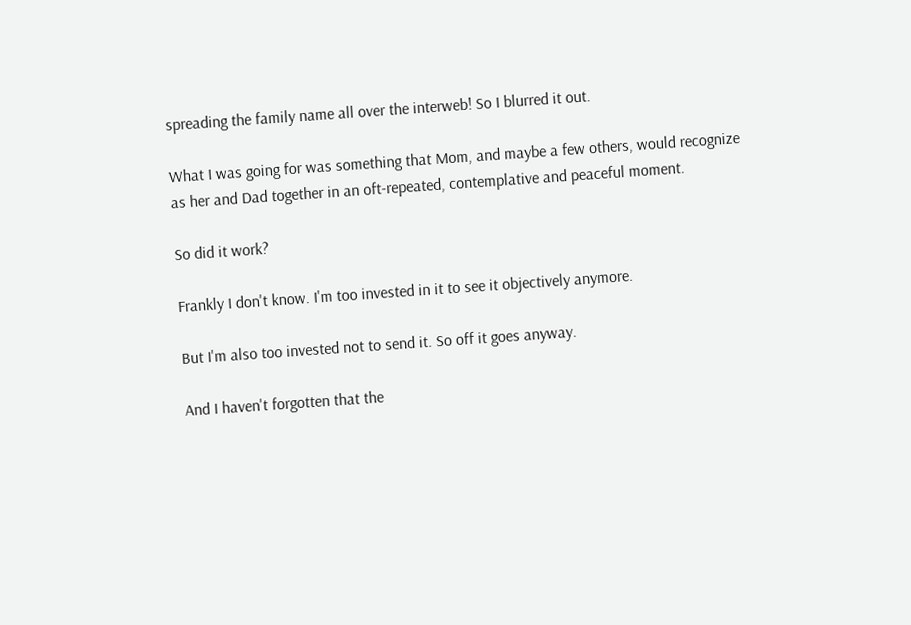spreading the family name all over the interweb! So I blurred it out.

What I was going for was something that Mom, and maybe a few others, would recognize as her and Dad together in an oft-repeated, contemplative and peaceful moment.

So did it work?

Frankly I don't know. I'm too invested in it to see it objectively anymore.

But I'm also too invested not to send it. So off it goes anyway.

And I haven't forgotten that the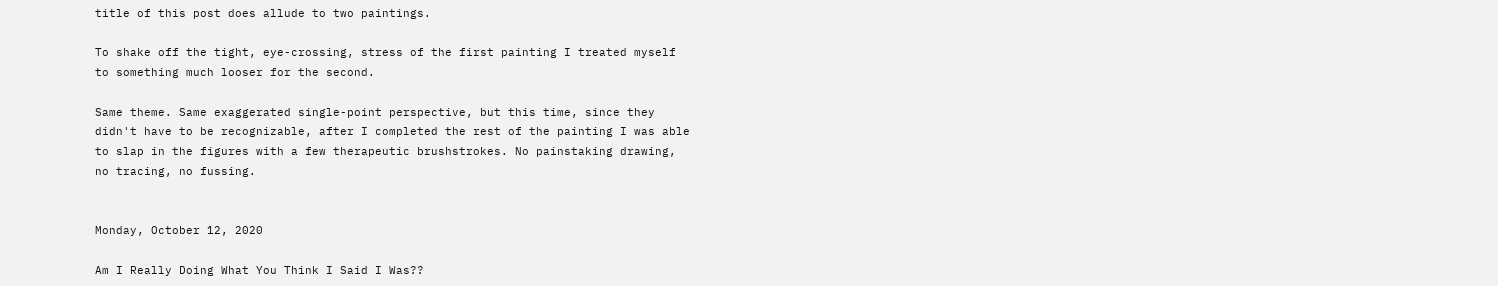title of this post does allude to two paintings.

To shake off the tight, eye-crossing, stress of the first painting I treated myself to something much looser for the second.

Same theme. Same exaggerated single-point perspective, but this time, since they didn't have to be recognizable, after I completed the rest of the painting I was able to slap in the figures with a few therapeutic brushstrokes. No painstaking drawing, no tracing, no fussing.


Monday, October 12, 2020

Am I Really Doing What You Think I Said I Was??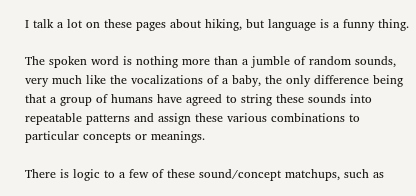I talk a lot on these pages about hiking, but language is a funny thing.

The spoken word is nothing more than a jumble of random sounds, very much like the vocalizations of a baby, the only difference being that a group of humans have agreed to string these sounds into repeatable patterns and assign these various combinations to particular concepts or meanings.

There is logic to a few of these sound/concept matchups, such as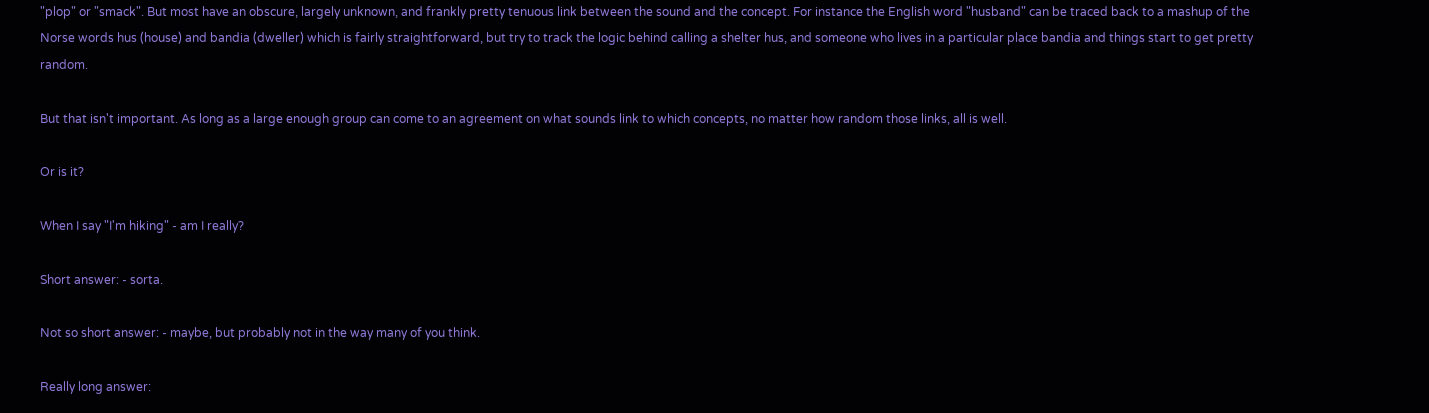"plop" or "smack". But most have an obscure, largely unknown, and frankly pretty tenuous link between the sound and the concept. For instance the English word "husband" can be traced back to a mashup of the Norse words hus (house) and bandia (dweller) which is fairly straightforward, but try to track the logic behind calling a shelter hus, and someone who lives in a particular place bandia and things start to get pretty random.

But that isn't important. As long as a large enough group can come to an agreement on what sounds link to which concepts, no matter how random those links, all is well.

Or is it?

When I say "I'm hiking" - am I really?

Short answer: - sorta.

Not so short answer: - maybe, but probably not in the way many of you think.

Really long answer: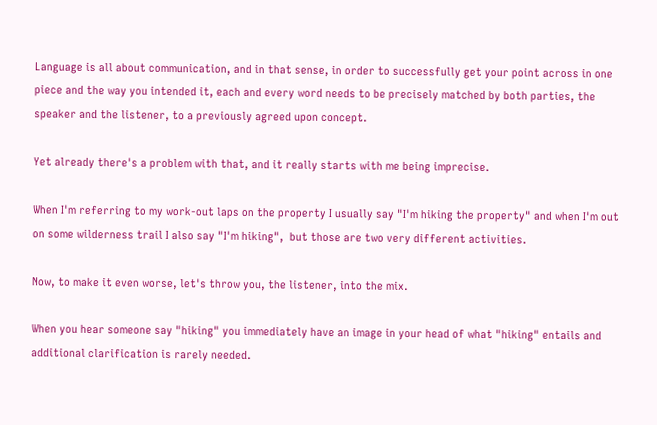Language is all about communication, and in that sense, in order to successfully get your point across in one piece and the way you intended it, each and every word needs to be precisely matched by both parties, the speaker and the listener, to a previously agreed upon concept.

Yet already there's a problem with that, and it really starts with me being imprecise.

When I'm referring to my work-out laps on the property I usually say "I'm hiking the property" and when I'm out on some wilderness trail I also say "I'm hiking",  but those are two very different activities.

Now, to make it even worse, let's throw you, the listener, into the mix.

When you hear someone say "hiking" you immediately have an image in your head of what "hiking" entails and additional clarification is rarely needed.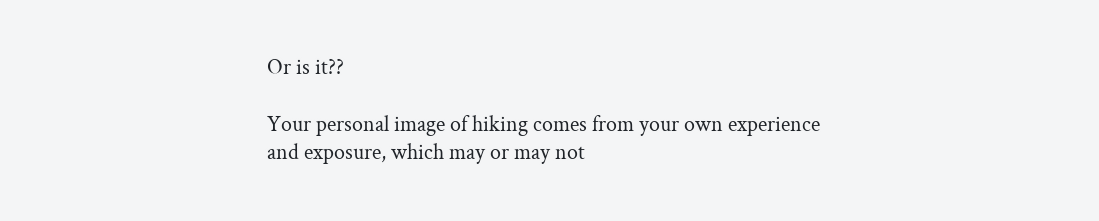Or is it??

Your personal image of hiking comes from your own experience and exposure, which may or may not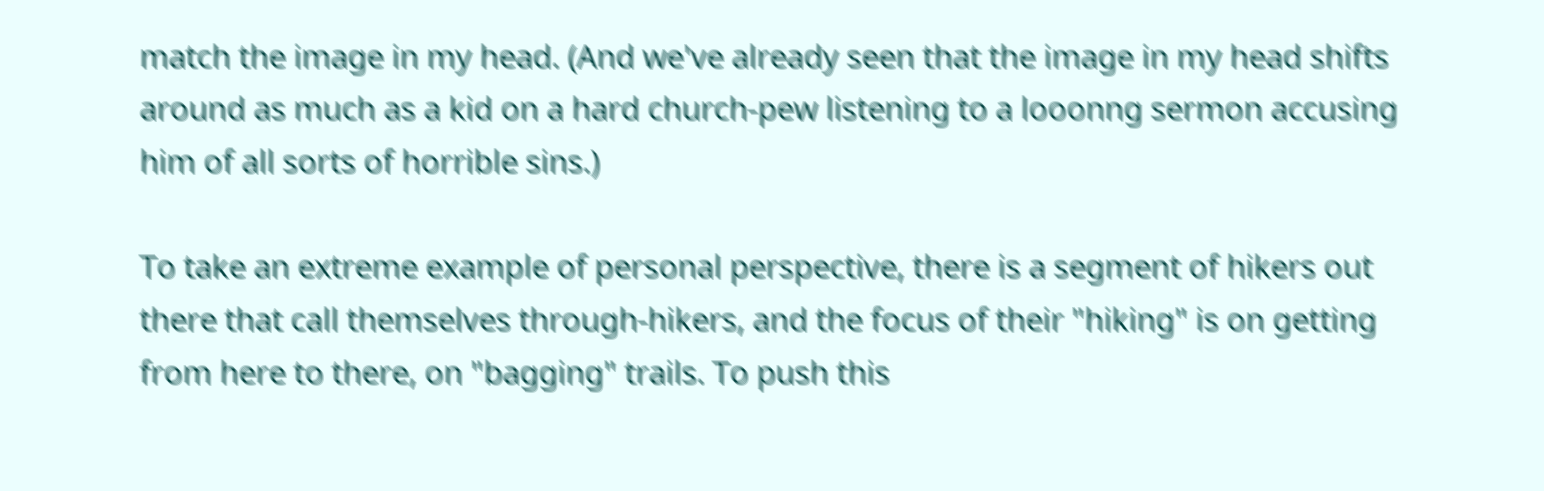match the image in my head. (And we've already seen that the image in my head shifts around as much as a kid on a hard church-pew listening to a looonng sermon accusing him of all sorts of horrible sins.)

To take an extreme example of personal perspective, there is a segment of hikers out there that call themselves through-hikers, and the focus of their "hiking" is on getting from here to there, on "bagging" trails. To push this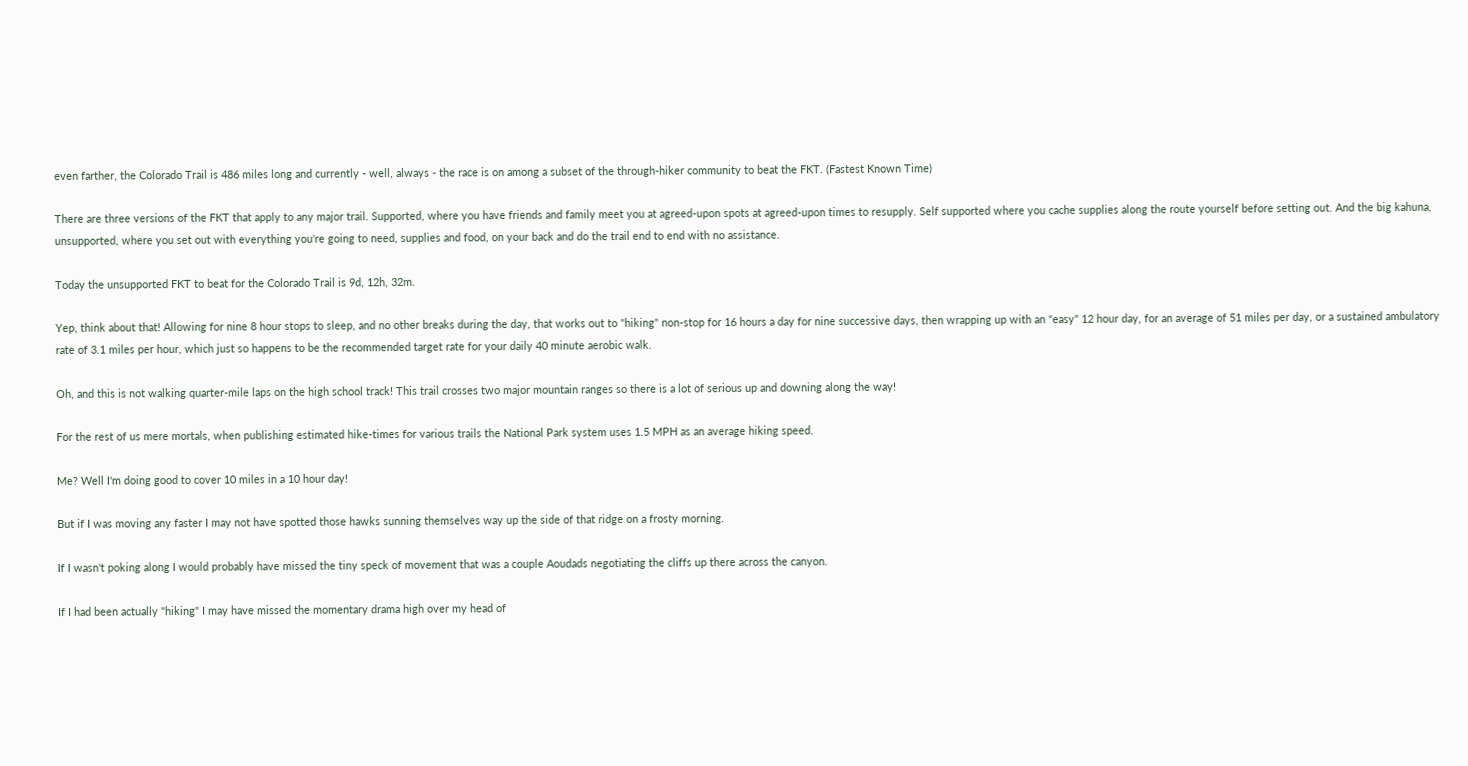even farther, the Colorado Trail is 486 miles long and currently - well, always - the race is on among a subset of the through-hiker community to beat the FKT. (Fastest Known Time)

There are three versions of the FKT that apply to any major trail. Supported, where you have friends and family meet you at agreed-upon spots at agreed-upon times to resupply. Self supported where you cache supplies along the route yourself before setting out. And the big kahuna, unsupported, where you set out with everything you're going to need, supplies and food, on your back and do the trail end to end with no assistance.

Today the unsupported FKT to beat for the Colorado Trail is 9d, 12h, 32m.

Yep, think about that! Allowing for nine 8 hour stops to sleep, and no other breaks during the day, that works out to "hiking" non-stop for 16 hours a day for nine successive days, then wrapping up with an "easy" 12 hour day, for an average of 51 miles per day, or a sustained ambulatory rate of 3.1 miles per hour, which just so happens to be the recommended target rate for your daily 40 minute aerobic walk.

Oh, and this is not walking quarter-mile laps on the high school track! This trail crosses two major mountain ranges so there is a lot of serious up and downing along the way!

For the rest of us mere mortals, when publishing estimated hike-times for various trails the National Park system uses 1.5 MPH as an average hiking speed.

Me? Well I'm doing good to cover 10 miles in a 10 hour day!

But if I was moving any faster I may not have spotted those hawks sunning themselves way up the side of that ridge on a frosty morning.

If I wasn't poking along I would probably have missed the tiny speck of movement that was a couple Aoudads negotiating the cliffs up there across the canyon.

If I had been actually "hiking" I may have missed the momentary drama high over my head of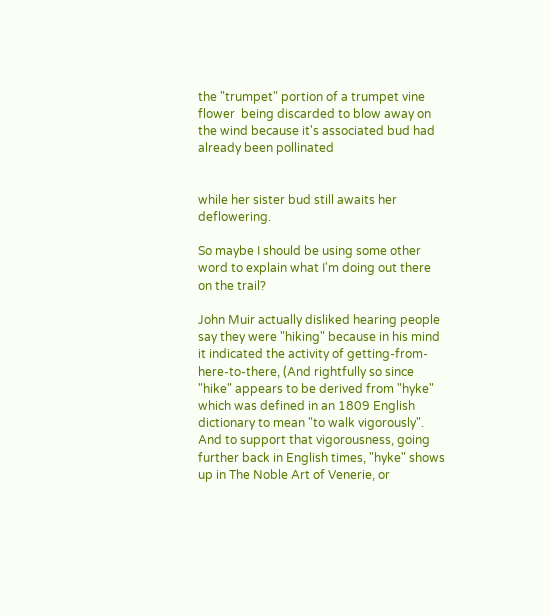the "trumpet" portion of a trumpet vine flower  being discarded to blow away on the wind because it's associated bud had already been pollinated


while her sister bud still awaits her deflowering.

So maybe I should be using some other word to explain what I'm doing out there on the trail?

John Muir actually disliked hearing people say they were "hiking" because in his mind  it indicated the activity of getting-from-here-to-there, (And rightfully so since "hike" appears to be derived from "hyke" which was defined in an 1809 English dictionary to mean "to walk vigorously". And to support that vigorousness, going further back in English times, "hyke" shows up in The Noble Art of Venerie, or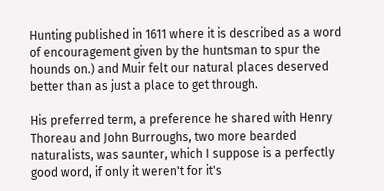Hunting published in 1611 where it is described as a word of encouragement given by the huntsman to spur the hounds on.) and Muir felt our natural places deserved better than as just a place to get through.

His preferred term, a preference he shared with Henry Thoreau and John Burroughs, two more bearded naturalists, was saunter, which I suppose is a perfectly good word, if only it weren't for it's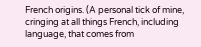French origins. (A personal tick of mine, cringing at all things French, including language, that comes from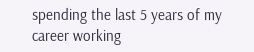spending the last 5 years of my career working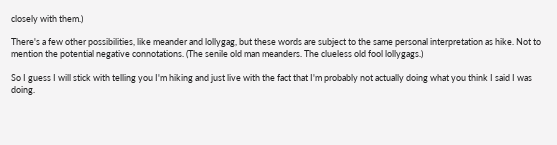closely with them.)

There's a few other possibilities, like meander and lollygag, but these words are subject to the same personal interpretation as hike. Not to mention the potential negative connotations. (The senile old man meanders. The clueless old fool lollygags.)

So I guess I will stick with telling you I'm hiking and just live with the fact that I'm probably not actually doing what you think I said I was doing.